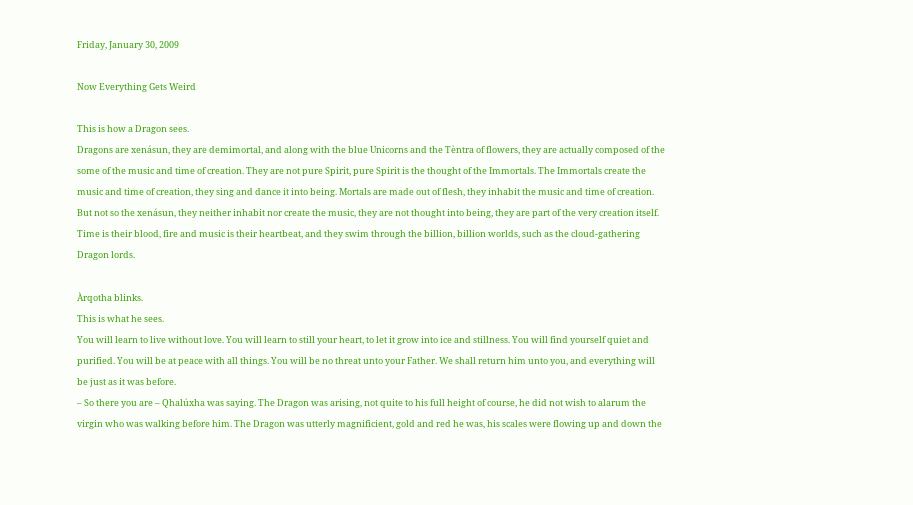Friday, January 30, 2009

Now Everything Gets Weird

This is how a Dragon sees.
Dragons are xenásun, they are demimortal, and along with the blue Unicorns and the Tèntra of flowers, they are actually composed of the some of the music and time of creation. They are not pure Spirit, pure Spirit is the thought of the Immortals. The Immortals create the music and time of creation, they sing and dance it into being. Mortals are made out of flesh, they inhabit the music and time of creation. But not so the xenásun, they neither inhabit nor create the music, they are not thought into being, they are part of the very creation itself. Time is their blood, fire and music is their heartbeat, and they swim through the billion, billion worlds, such as the cloud-gathering Dragon lords.

Àrqotha blinks.
This is what he sees.
You will learn to live without love. You will learn to still your heart, to let it grow into ice and stillness. You will find yourself quiet and purified. You will be at peace with all things. You will be no threat unto your Father. We shall return him unto you, and everything will be just as it was before.
– So there you are – Qhalúxha was saying. The Dragon was arising, not quite to his full height of course, he did not wish to alarum the virgin who was walking before him. The Dragon was utterly magnificient, gold and red he was, his scales were flowing up and down the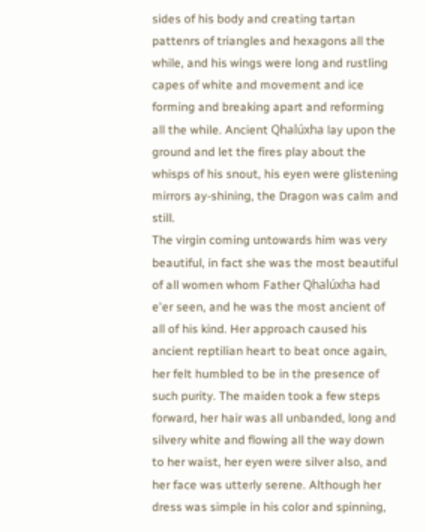sides of his body and creating tartan pattenrs of triangles and hexagons all the while, and his wings were long and rustling capes of white and movement and ice forming and breaking apart and reforming all the while. Ancient Qhalúxha lay upon the ground and let the fires play about the whisps of his snout, his eyen were glistening mirrors ay-shining, the Dragon was calm and still.
The virgin coming untowards him was very beautiful, in fact she was the most beautiful of all women whom Father Qhalúxha had e'er seen, and he was the most ancient of all of his kind. Her approach caused his ancient reptilian heart to beat once again, her felt humbled to be in the presence of such purity. The maiden took a few steps forward, her hair was all unbanded, long and silvery white and flowing all the way down to her waist, her eyen were silver also, and her face was utterly serene. Although her dress was simple in his color and spinning,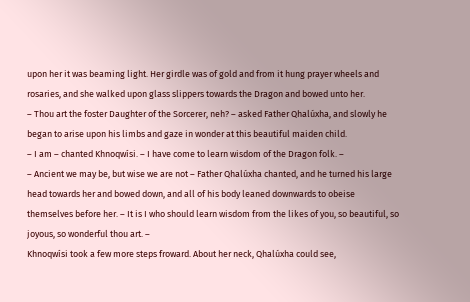upon her it was beaming light. Her girdle was of gold and from it hung prayer wheels and rosaries, and she walked upon glass slippers towards the Dragon and bowed unto her.
– Thou art the foster Daughter of the Sorcerer, neh? – asked Father Qhalúxha, and slowly he began to arise upon his limbs and gaze in wonder at this beautiful maiden child.
– I am – chanted Khnoqwísi. – I have come to learn wisdom of the Dragon folk. –
– Ancient we may be, but wise we are not – Father Qhalúxha chanted, and he turned his large head towards her and bowed down, and all of his body leaned downwards to obeise themselves before her. – It is I who should learn wisdom from the likes of you, so beautiful, so joyous, so wonderful thou art. –
Khnoqwísi took a few more steps froward. About her neck, Qhalúxha could see,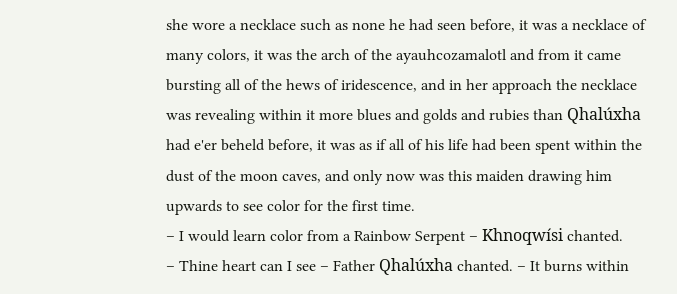she wore a necklace such as none he had seen before, it was a necklace of many colors, it was the arch of the ayauhcozamalotl and from it came bursting all of the hews of iridescence, and in her approach the necklace was revealing within it more blues and golds and rubies than Qhalúxha had e'er beheld before, it was as if all of his life had been spent within the dust of the moon caves, and only now was this maiden drawing him upwards to see color for the first time.
– I would learn color from a Rainbow Serpent – Khnoqwísi chanted.
– Thine heart can I see – Father Qhalúxha chanted. – It burns within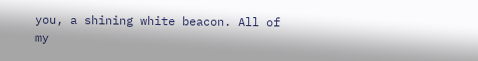you, a shining white beacon. All of my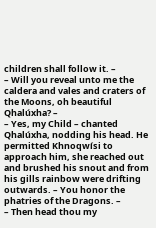children shall follow it. –
– Will you reveal unto me the caldera and vales and craters of the Moons, oh beautiful Qhalúxha? –
– Yes, my Child – chanted Qhalúxha, nodding his head. He permitted Khnoqwísi to approach him, she reached out and brushed his snout and from his gills rainbow were drifting outwards. – You honor the phatries of the Dragons. –
– Then head thou my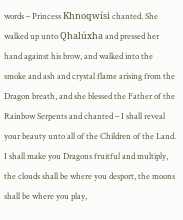words – Princess Khnoqwísi chanted. She walked up unto Qhalúxha and pressed her hand against his brow, and walked into the smoke and ash and crystal flame arising from the Dragon breath, and she blessed the Father of the Rainbow Serpents and chanted – I shall reveal your beauty unto all of the Children of the Land. I shall make you Dragons fruitful and multiply, the clouds shall be where you desport, the moons shall be where you play,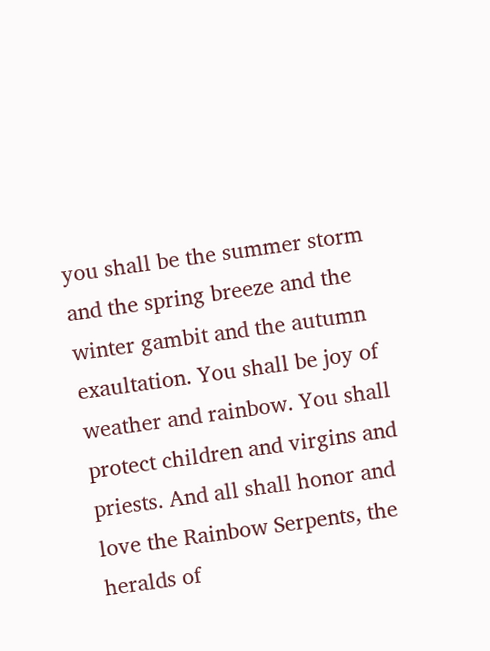you shall be the summer storm and the spring breeze and the winter gambit and the autumn exaultation. You shall be joy of weather and rainbow. You shall protect children and virgins and priests. And all shall honor and love the Rainbow Serpents, the heralds of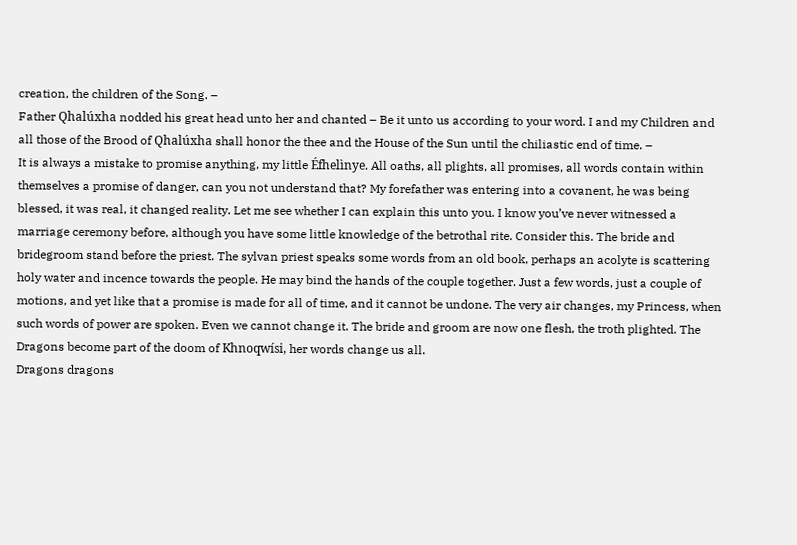creation, the children of the Song. –
Father Qhalúxha nodded his great head unto her and chanted – Be it unto us according to your word. I and my Children and all those of the Brood of Qhalúxha shall honor the thee and the House of the Sun until the chiliastic end of time. –
It is always a mistake to promise anything, my little Éfhelìnye. All oaths, all plights, all promises, all words contain within themselves a promise of danger, can you not understand that? My forefather was entering into a covanent, he was being blessed, it was real, it changed reality. Let me see whether I can explain this unto you. I know you’ve never witnessed a marriage ceremony before, although you have some little knowledge of the betrothal rite. Consider this. The bride and bridegroom stand before the priest. The sylvan priest speaks some words from an old book, perhaps an acolyte is scattering holy water and incence towards the people. He may bind the hands of the couple together. Just a few words, just a couple of motions, and yet like that a promise is made for all of time, and it cannot be undone. The very air changes, my Princess, when such words of power are spoken. Even we cannot change it. The bride and groom are now one flesh, the troth plighted. The Dragons become part of the doom of Khnoqwísi, her words change us all.
Dragons dragons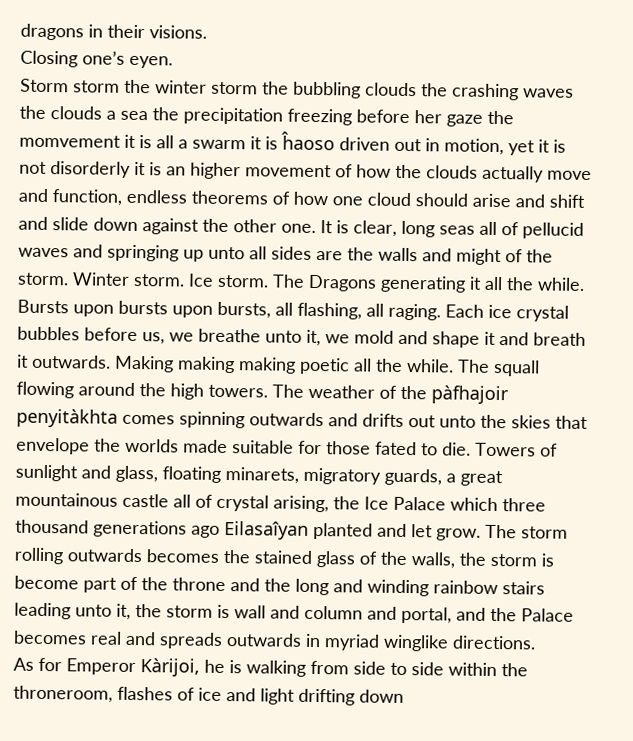dragons in their visions.
Closing one’s eyen.
Storm storm the winter storm the bubbling clouds the crashing waves the clouds a sea the precipitation freezing before her gaze the momvement it is all a swarm it is ĥaoso driven out in motion, yet it is not disorderly it is an higher movement of how the clouds actually move and function, endless theorems of how one cloud should arise and shift and slide down against the other one. It is clear, long seas all of pellucid waves and springing up unto all sides are the walls and might of the storm. Winter storm. Ice storm. The Dragons generating it all the while. Bursts upon bursts upon bursts, all flashing, all raging. Each ice crystal bubbles before us, we breathe unto it, we mold and shape it and breath it outwards. Making making making poetic all the while. The squall flowing around the high towers. The weather of the pàfhajoir penyitàkhta comes spinning outwards and drifts out unto the skies that envelope the worlds made suitable for those fated to die. Towers of sunlight and glass, floating minarets, migratory guards, a great mountainous castle all of crystal arising, the Ice Palace which three thousand generations ago Eilasaîyan planted and let grow. The storm rolling outwards becomes the stained glass of the walls, the storm is become part of the throne and the long and winding rainbow stairs leading unto it, the storm is wall and column and portal, and the Palace becomes real and spreads outwards in myriad winglike directions.
As for Emperor Kàrijoi, he is walking from side to side within the throneroom, flashes of ice and light drifting down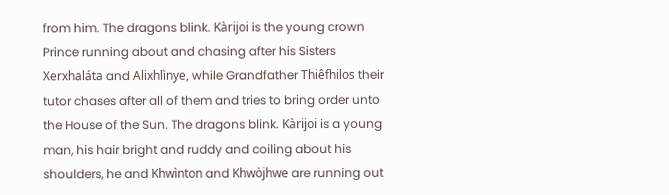from him. The dragons blink. Kàrijoi is the young crown Prince running about and chasing after his Sisters Xerxhaláta and Alixhlìnye, while Grandfather Thiêfhilos their tutor chases after all of them and tries to bring order unto the House of the Sun. The dragons blink. Kàrijoi is a young man, his hair bright and ruddy and coiling about his shoulders, he and Khwìnton and Khwòjhwe are running out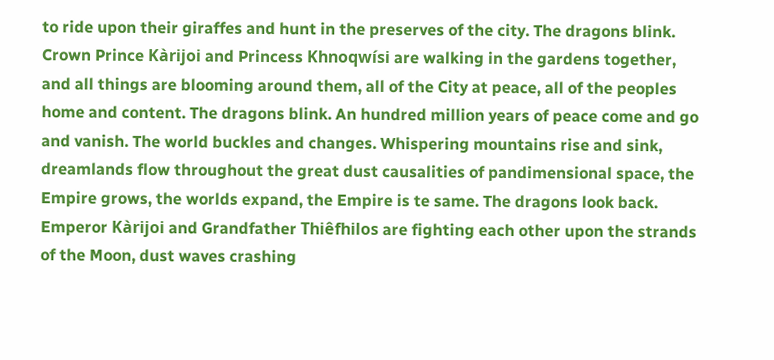to ride upon their giraffes and hunt in the preserves of the city. The dragons blink. Crown Prince Kàrijoi and Princess Khnoqwísi are walking in the gardens together, and all things are blooming around them, all of the City at peace, all of the peoples home and content. The dragons blink. An hundred million years of peace come and go and vanish. The world buckles and changes. Whispering mountains rise and sink, dreamlands flow throughout the great dust causalities of pandimensional space, the Empire grows, the worlds expand, the Empire is te same. The dragons look back. Emperor Kàrijoi and Grandfather Thiêfhilos are fighting each other upon the strands of the Moon, dust waves crashing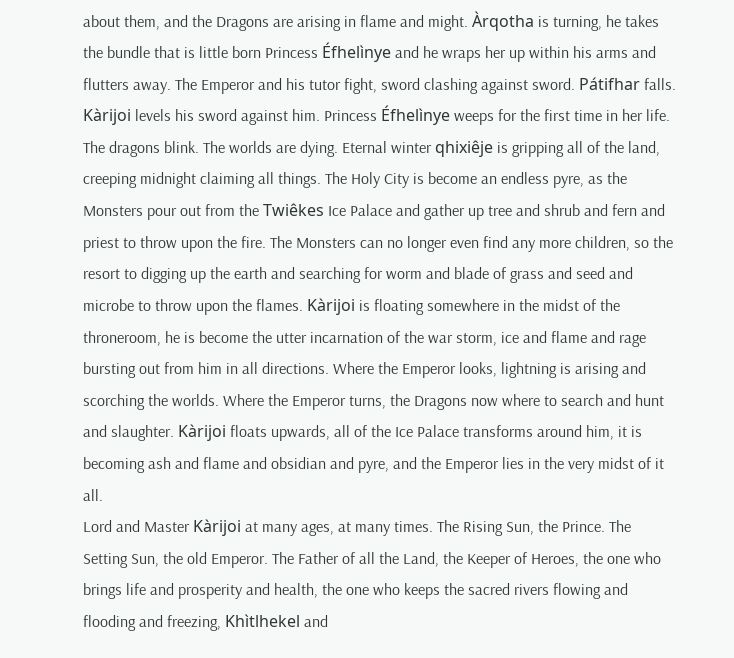about them, and the Dragons are arising in flame and might. Àrqotha is turning, he takes the bundle that is little born Princess Éfhelìnye and he wraps her up within his arms and flutters away. The Emperor and his tutor fight, sword clashing against sword. Pátifhar falls. Kàrijoi levels his sword against him. Princess Éfhelìnye weeps for the first time in her life. The dragons blink. The worlds are dying. Eternal winter qhixiêje is gripping all of the land, creeping midnight claiming all things. The Holy City is become an endless pyre, as the Monsters pour out from the Twiêkes Ice Palace and gather up tree and shrub and fern and priest to throw upon the fire. The Monsters can no longer even find any more children, so the resort to digging up the earth and searching for worm and blade of grass and seed and microbe to throw upon the flames. Kàrijoi is floating somewhere in the midst of the throneroom, he is become the utter incarnation of the war storm, ice and flame and rage bursting out from him in all directions. Where the Emperor looks, lightning is arising and scorching the worlds. Where the Emperor turns, the Dragons now where to search and hunt and slaughter. Kàrijoi floats upwards, all of the Ice Palace transforms around him, it is becoming ash and flame and obsidian and pyre, and the Emperor lies in the very midst of it all.
Lord and Master Kàrijoi at many ages, at many times. The Rising Sun, the Prince. The Setting Sun, the old Emperor. The Father of all the Land, the Keeper of Heroes, the one who brings life and prosperity and health, the one who keeps the sacred rivers flowing and flooding and freezing, Khìtlhekel and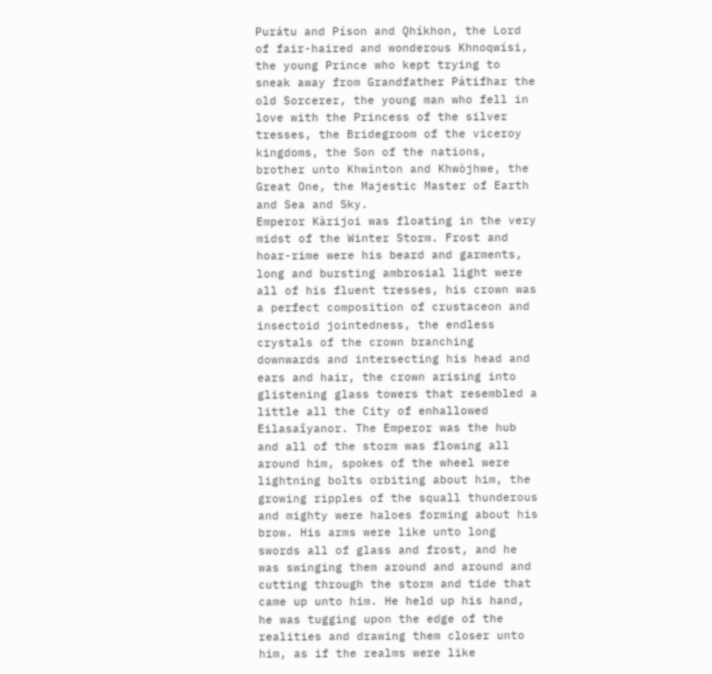Purátu and Píson and Qhíkhon, the Lord of fair-haired and wonderous Khnoqwísi, the young Prince who kept trying to sneak away from Grandfather Pátifhar the old Sorcerer, the young man who fell in love with the Princess of the silver tresses, the Bridegroom of the viceroy kingdoms, the Son of the nations, brother unto Khwìnton and Khwòjhwe, the Great One, the Majestic Master of Earth and Sea and Sky.
Emperor Kàrijoi was floating in the very midst of the Winter Storm. Frost and hoar-rime were his beard and garments, long and bursting ambrosial light were all of his fluent tresses, his crown was a perfect composition of crustaceon and insectoid jointedness, the endless crystals of the crown branching downwards and intersecting his head and ears and hair, the crown arising into glistening glass towers that resembled a little all the City of enhallowed Eilasaîyanor. The Emperor was the hub and all of the storm was flowing all around him, spokes of the wheel were lightning bolts orbiting about him, the growing ripples of the squall thunderous and mighty were haloes forming about his brow. His arms were like unto long swords all of glass and frost, and he was swinging them around and around and cutting through the storm and tide that came up unto him. He held up his hand, he was tugging upon the edge of the realities and drawing them closer unto him, as if the realms were like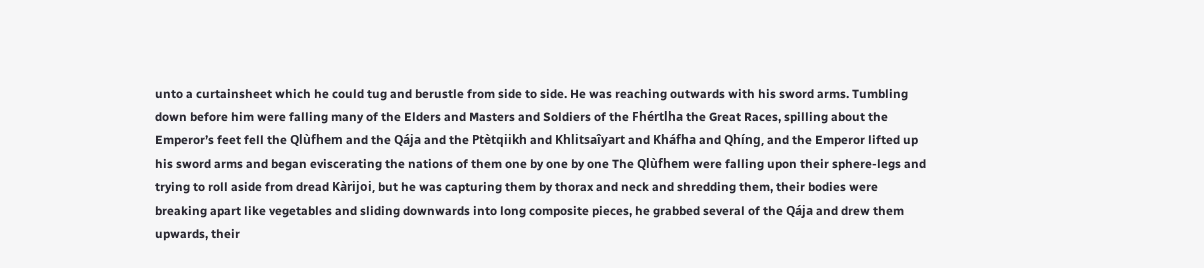unto a curtainsheet which he could tug and berustle from side to side. He was reaching outwards with his sword arms. Tumbling down before him were falling many of the Elders and Masters and Soldiers of the Fhértlha the Great Races, spilling about the Emperor’s feet fell the Qlùfhem and the Qája and the Ptètqiikh and Khlitsaîyart and Kháfha and Qhíng, and the Emperor lifted up his sword arms and began eviscerating the nations of them one by one by one The Qlùfhem were falling upon their sphere-legs and trying to roll aside from dread Kàrijoi, but he was capturing them by thorax and neck and shredding them, their bodies were breaking apart like vegetables and sliding downwards into long composite pieces, he grabbed several of the Qája and drew them upwards, their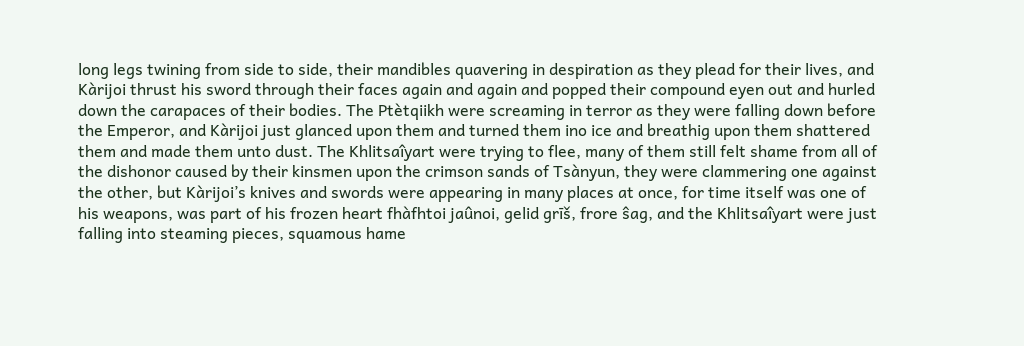long legs twining from side to side, their mandibles quavering in despiration as they plead for their lives, and Kàrijoi thrust his sword through their faces again and again and popped their compound eyen out and hurled down the carapaces of their bodies. The Ptètqiikh were screaming in terror as they were falling down before the Emperor, and Kàrijoi just glanced upon them and turned them ino ice and breathig upon them shattered them and made them unto dust. The Khlitsaîyart were trying to flee, many of them still felt shame from all of the dishonor caused by their kinsmen upon the crimson sands of Tsànyun, they were clammering one against the other, but Kàrijoi’s knives and swords were appearing in many places at once, for time itself was one of his weapons, was part of his frozen heart fhàfhtoi jaûnoi, gelid grīš, frore ŝag, and the Khlitsaîyart were just falling into steaming pieces, squamous hame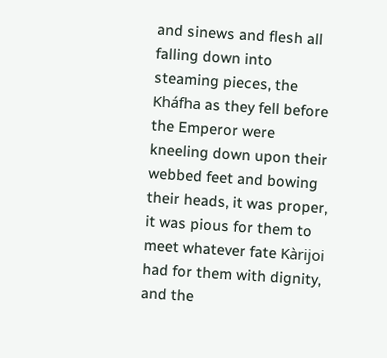and sinews and flesh all falling down into steaming pieces, the Kháfha as they fell before the Emperor were kneeling down upon their webbed feet and bowing their heads, it was proper, it was pious for them to meet whatever fate Kàrijoi had for them with dignity, and the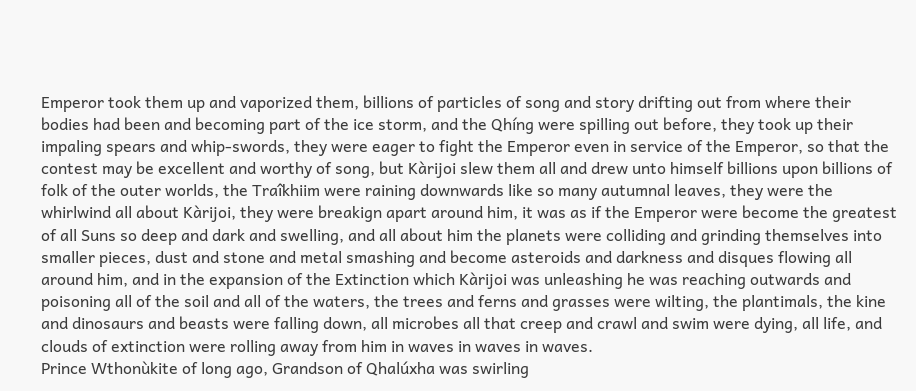Emperor took them up and vaporized them, billions of particles of song and story drifting out from where their bodies had been and becoming part of the ice storm, and the Qhíng were spilling out before, they took up their impaling spears and whip-swords, they were eager to fight the Emperor even in service of the Emperor, so that the contest may be excellent and worthy of song, but Kàrijoi slew them all and drew unto himself billions upon billions of folk of the outer worlds, the Traîkhiim were raining downwards like so many autumnal leaves, they were the whirlwind all about Kàrijoi, they were breakign apart around him, it was as if the Emperor were become the greatest of all Suns so deep and dark and swelling, and all about him the planets were colliding and grinding themselves into smaller pieces, dust and stone and metal smashing and become asteroids and darkness and disques flowing all around him, and in the expansion of the Extinction which Kàrijoi was unleashing he was reaching outwards and poisoning all of the soil and all of the waters, the trees and ferns and grasses were wilting, the plantimals, the kine and dinosaurs and beasts were falling down, all microbes all that creep and crawl and swim were dying, all life, and clouds of extinction were rolling away from him in waves in waves in waves.
Prince Wthonùkite of long ago, Grandson of Qhalúxha was swirling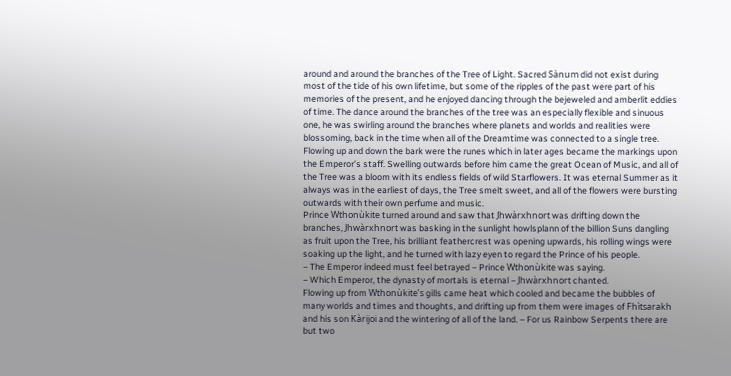around and around the branches of the Tree of Light. Sacred Sànum did not exist during most of the tide of his own lifetime, but some of the ripples of the past were part of his memories of the present, and he enjoyed dancing through the bejeweled and amberlit eddies of time. The dance around the branches of the tree was an especially flexible and sinuous one, he was swirling around the branches where planets and worlds and realities were blossoming, back in the time when all of the Dreamtime was connected to a single tree. Flowing up and down the bark were the runes which in later ages became the markings upon the Emperor’s staff. Swelling outwards before him came the great Ocean of Music, and all of the Tree was a bloom with its endless fields of wild Starflowers. It was eternal Summer as it always was in the earliest of days, the Tree smelt sweet, and all of the flowers were bursting outwards with their own perfume and music.
Prince Wthonùkite turned around and saw that Jhwàrxhnort was drifting down the branches, Jhwàrxhnort was basking in the sunlight howlsplann of the billion Suns dangling as fruit upon the Tree, his brilliant feathercrest was opening upwards, his rolling wings were soaking up the light, and he turned with lazy eyen to regard the Prince of his people.
– The Emperor indeed must feel betrayed – Prince Wthonùkite was saying.
– Which Emperor, the dynasty of mortals is eternal – Jhwàrxhnort chanted.
Flowing up from Wthonùkite’s gills came heat which cooled and became the bubbles of many worlds and times and thoughts, and drifting up from them were images of Fhìtsarakh and his son Kàrijoi and the wintering of all of the land. – For us Rainbow Serpents there are but two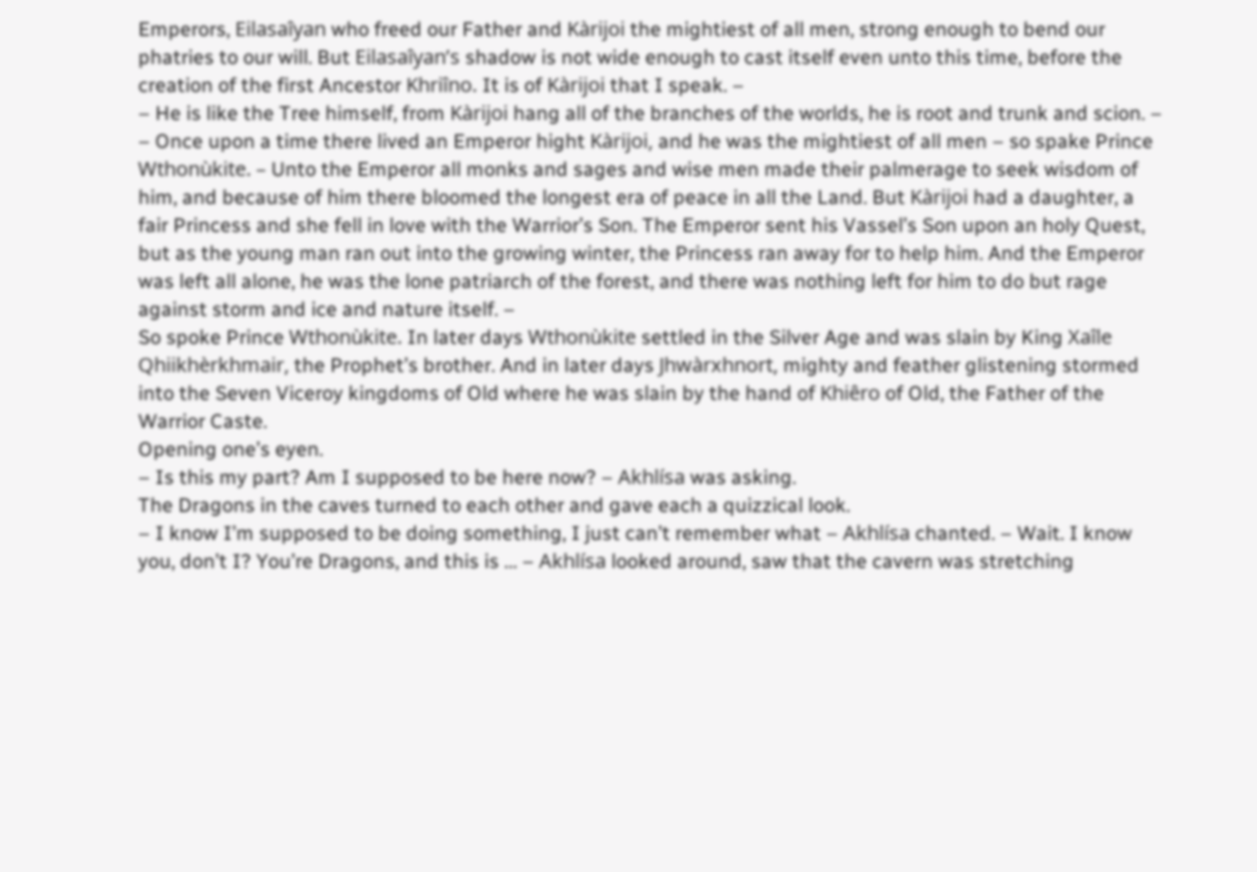Emperors, Eilasaîyan who freed our Father and Kàrijoi the mightiest of all men, strong enough to bend our phatries to our will. But Eilasaîyan’s shadow is not wide enough to cast itself even unto this time, before the creation of the first Ancestor Khriîno. It is of Kàrijoi that I speak. –
– He is like the Tree himself, from Kàrijoi hang all of the branches of the worlds, he is root and trunk and scion. –
– Once upon a time there lived an Emperor hight Kàrijoi, and he was the mightiest of all men – so spake Prince Wthonùkite. – Unto the Emperor all monks and sages and wise men made their palmerage to seek wisdom of him, and because of him there bloomed the longest era of peace in all the Land. But Kàrijoi had a daughter, a fair Princess and she fell in love with the Warrior’s Son. The Emperor sent his Vassel’s Son upon an holy Quest, but as the young man ran out into the growing winter, the Princess ran away for to help him. And the Emperor was left all alone, he was the lone patriarch of the forest, and there was nothing left for him to do but rage against storm and ice and nature itself. –
So spoke Prince Wthonùkite. In later days Wthonùkite settled in the Silver Age and was slain by King Xaîle Qhiikhèrkhmair, the Prophet’s brother. And in later days Jhwàrxhnort, mighty and feather glistening stormed into the Seven Viceroy kingdoms of Old where he was slain by the hand of Khiêro of Old, the Father of the Warrior Caste.
Opening one’s eyen.
– Is this my part? Am I supposed to be here now? – Akhlísa was asking.
The Dragons in the caves turned to each other and gave each a quizzical look.
– I know I’m supposed to be doing something, I just can’t remember what – Akhlísa chanted. – Wait. I know you, don’t I? You’re Dragons, and this is … – Akhlísa looked around, saw that the cavern was stretching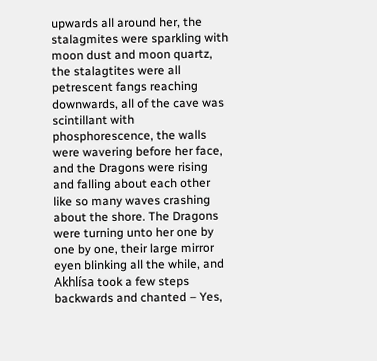upwards all around her, the stalagmites were sparkling with moon dust and moon quartz, the stalagtites were all petrescent fangs reaching downwards, all of the cave was scintillant with phosphorescence, the walls were wavering before her face, and the Dragons were rising and falling about each other like so many waves crashing about the shore. The Dragons were turning unto her one by one by one, their large mirror eyen blinking all the while, and Akhlísa took a few steps backwards and chanted – Yes,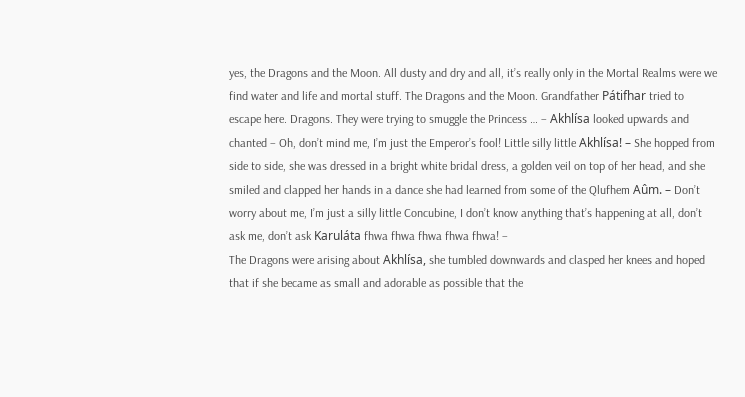yes, the Dragons and the Moon. All dusty and dry and all, it’s really only in the Mortal Realms were we find water and life and mortal stuff. The Dragons and the Moon. Grandfather Pátifhar tried to escape here. Dragons. They were trying to smuggle the Princess … – Akhlísa looked upwards and chanted – Oh, don’t mind me, I’m just the Emperor’s fool! Little silly little Akhlísa! – She hopped from side to side, she was dressed in a bright white bridal dress, a golden veil on top of her head, and she smiled and clapped her hands in a dance she had learned from some of the Qlufhem Aûm. – Don’t worry about me, I’m just a silly little Concubine, I don’t know anything that’s happening at all, don’t ask me, don’t ask Karuláta fhwa fhwa fhwa fhwa fhwa! –
The Dragons were arising about Akhlísa, she tumbled downwards and clasped her knees and hoped that if she became as small and adorable as possible that the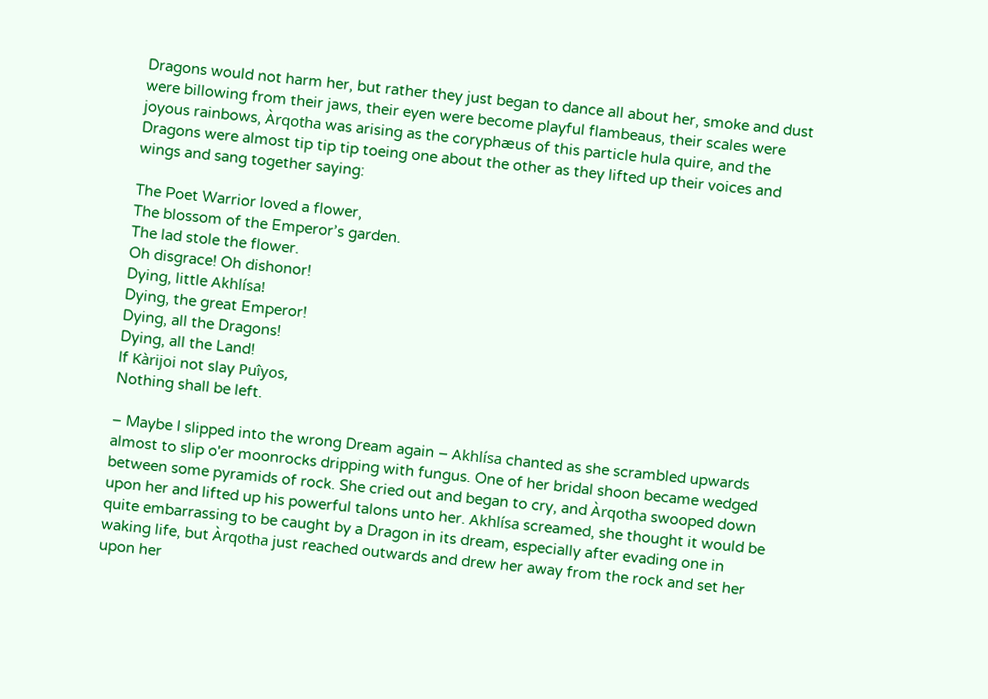Dragons would not harm her, but rather they just began to dance all about her, smoke and dust were billowing from their jaws, their eyen were become playful flambeaus, their scales were joyous rainbows, Àrqotha was arising as the coryphæus of this particle hula quire, and the Dragons were almost tip tip tip toeing one about the other as they lifted up their voices and wings and sang together saying:

The Poet Warrior loved a flower,
The blossom of the Emperor’s garden.
The lad stole the flower.
Oh disgrace! Oh dishonor!
Dying, little Akhlísa!
Dying, the great Emperor!
Dying, all the Dragons!
Dying, all the Land!
If Kàrijoi not slay Puîyos,
Nothing shall be left.

– Maybe I slipped into the wrong Dream again – Akhlísa chanted as she scrambled upwards almost to slip o'er moonrocks dripping with fungus. One of her bridal shoon became wedged between some pyramids of rock. She cried out and began to cry, and Àrqotha swooped down upon her and lifted up his powerful talons unto her. Akhlísa screamed, she thought it would be quite embarrassing to be caught by a Dragon in its dream, especially after evading one in waking life, but Àrqotha just reached outwards and drew her away from the rock and set her upon her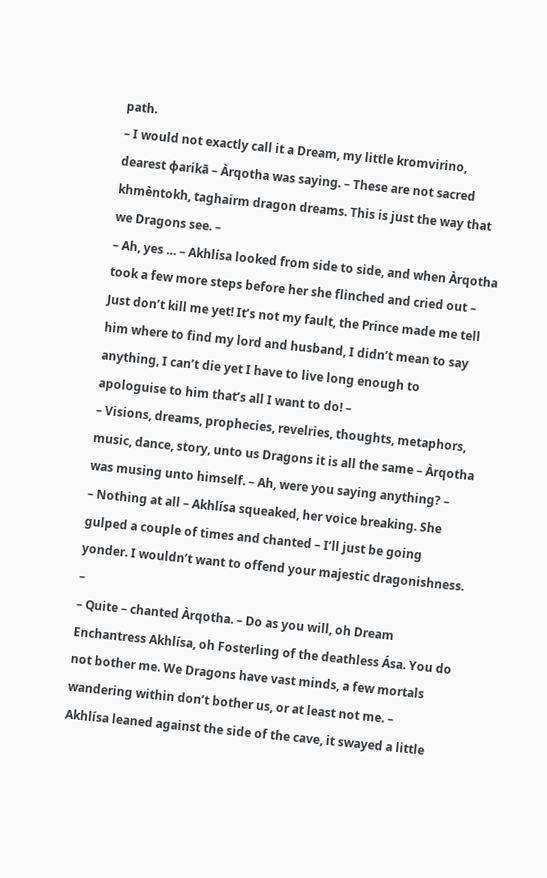path.
– I would not exactly call it a Dream, my little kromvirino, dearest φarikā – Àrqotha was saying. – These are not sacred khmèntokh, taghairm dragon dreams. This is just the way that we Dragons see. –
– Ah, yes … – Akhlísa looked from side to side, and when Àrqotha took a few more steps before her she flinched and cried out – Just don’t kill me yet! It’s not my fault, the Prince made me tell him where to find my lord and husband, I didn’t mean to say anything, I can’t die yet I have to live long enough to apologuise to him that’s all I want to do! –
– Visions, dreams, prophecies, revelries, thoughts, metaphors, music, dance, story, unto us Dragons it is all the same – Àrqotha was musing unto himself. – Ah, were you saying anything? –
– Nothing at all – Akhlísa squeaked, her voice breaking. She gulped a couple of times and chanted – I’ll just be going yonder. I wouldn’t want to offend your majestic dragonishness. –
– Quite – chanted Àrqotha. – Do as you will, oh Dream Enchantress Akhlísa, oh Fosterling of the deathless Ása. You do not bother me. We Dragons have vast minds, a few mortals wandering within don’t bother us, or at least not me. –
Akhlísa leaned against the side of the cave, it swayed a little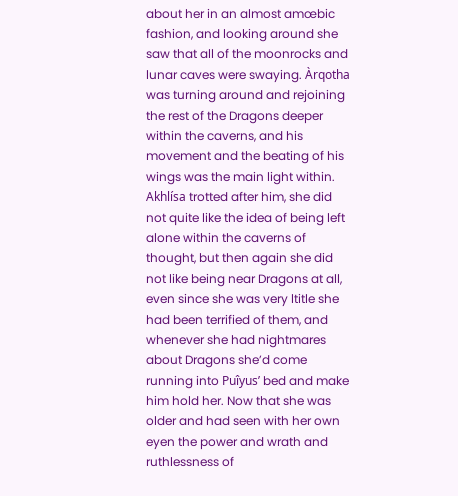about her in an almost amœbic fashion, and looking around she saw that all of the moonrocks and lunar caves were swaying. Àrqotha was turning around and rejoining the rest of the Dragons deeper within the caverns, and his movement and the beating of his wings was the main light within. Akhlísa trotted after him, she did not quite like the idea of being left alone within the caverns of thought, but then again she did not like being near Dragons at all, even since she was very ltitle she had been terrified of them, and whenever she had nightmares about Dragons she’d come running into Puîyus’ bed and make him hold her. Now that she was older and had seen with her own eyen the power and wrath and ruthlessness of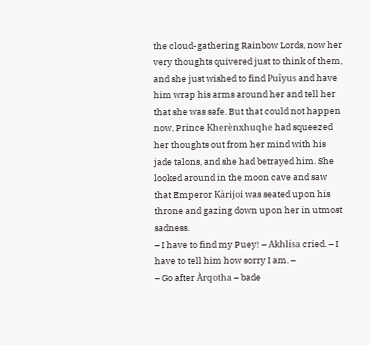the cloud-gathering Rainbow Lords, now her very thoughts quivered just to think of them, and she just wished to find Puîyus and have him wrap his arms around her and tell her that she was safe. But that could not happen now, Prince Kherènxhuqhe had squeezed her thoughts out from her mind with his jade talons, and she had betrayed him. She looked around in the moon cave and saw that Emperor Kàrijoi was seated upon his throne and gazing down upon her in utmost sadness.
– I have to find my Puey! – Akhlísa cried. – I have to tell him how sorry I am. –
– Go after Àrqotha – bade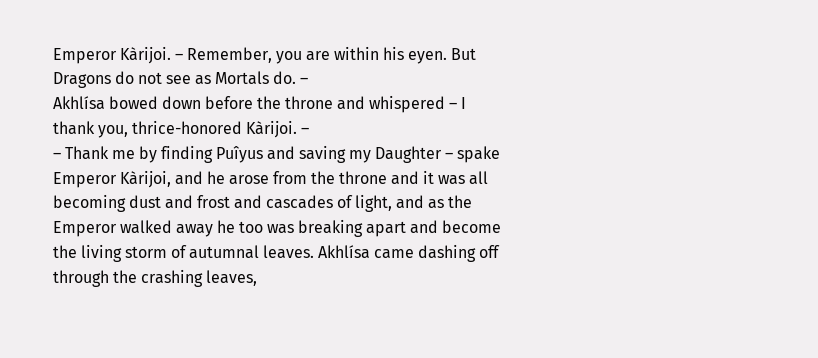Emperor Kàrijoi. – Remember, you are within his eyen. But Dragons do not see as Mortals do. –
Akhlísa bowed down before the throne and whispered – I thank you, thrice-honored Kàrijoi. –
– Thank me by finding Puîyus and saving my Daughter – spake Emperor Kàrijoi, and he arose from the throne and it was all becoming dust and frost and cascades of light, and as the Emperor walked away he too was breaking apart and become the living storm of autumnal leaves. Akhlísa came dashing off through the crashing leaves,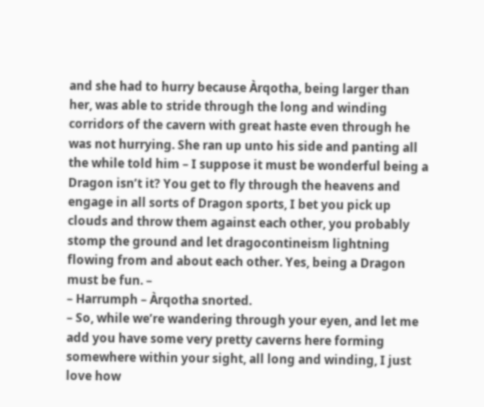and she had to hurry because Àrqotha, being larger than her, was able to stride through the long and winding corridors of the cavern with great haste even through he was not hurrying. She ran up unto his side and panting all the while told him – I suppose it must be wonderful being a Dragon isn’t it? You get to fly through the heavens and engage in all sorts of Dragon sports, I bet you pick up clouds and throw them against each other, you probably stomp the ground and let dragocontineism lightning flowing from and about each other. Yes, being a Dragon must be fun. –
– Harrumph – Àrqotha snorted.
– So, while we’re wandering through your eyen, and let me add you have some very pretty caverns here forming somewhere within your sight, all long and winding, I just love how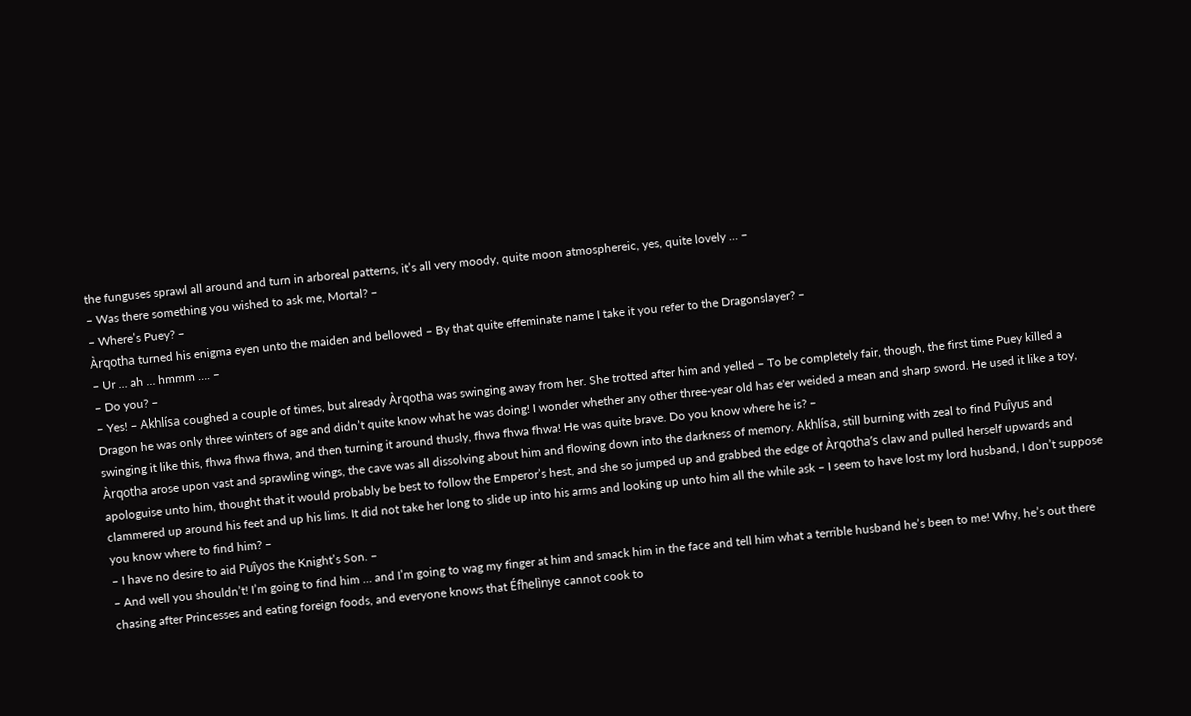the funguses sprawl all around and turn in arboreal patterns, it’s all very moody, quite moon atmosphereic, yes, quite lovely … –
– Was there something you wished to ask me, Mortal? –
– Where’s Puey? –
Àrqotha turned his enigma eyen unto the maiden and bellowed – By that quite effeminate name I take it you refer to the Dragonslayer? –
– Ur … ah … hmmm …. –
– Do you? –
– Yes! – Akhlísa coughed a couple of times, but already Àrqotha was swinging away from her. She trotted after him and yelled – To be completely fair, though, the first time Puey killed a Dragon he was only three winters of age and didn’t quite know what he was doing! I wonder whether any other three-year old has e'er weided a mean and sharp sword. He used it like a toy, swinging it like this, fhwa fhwa fhwa, and then turning it around thusly, fhwa fhwa fhwa! He was quite brave. Do you know where he is? –
Àrqotha arose upon vast and sprawling wings, the cave was all dissolving about him and flowing down into the darkness of memory. Akhlísa, still burning with zeal to find Puîyus and apologuise unto him, thought that it would probably be best to follow the Emperor’s hest, and she so jumped up and grabbed the edge of Àrqotha’s claw and pulled herself upwards and clammered up around his feet and up his lims. It did not take her long to slide up into his arms and looking up unto him all the while ask – I seem to have lost my lord husband, I don’t suppose you know where to find him? –
– I have no desire to aid Puîyos the Knight’s Son. –
– And well you shouldn’t! I’m going to find him … and I’m going to wag my finger at him and smack him in the face and tell him what a terrible husband he’s been to me! Why, he’s out there chasing after Princesses and eating foreign foods, and everyone knows that Éfhelìnye cannot cook to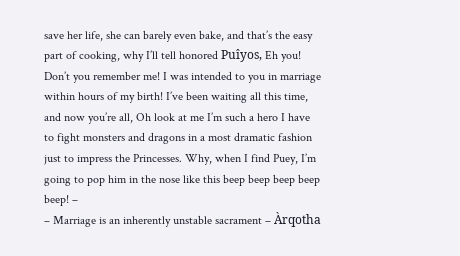save her life, she can barely even bake, and that’s the easy part of cooking, why I’ll tell honored Puîyos, Eh you! Don’t you remember me! I was intended to you in marriage within hours of my birth! I’ve been waiting all this time, and now you’re all, Oh look at me I’m such a hero I have to fight monsters and dragons in a most dramatic fashion just to impress the Princesses. Why, when I find Puey, I’m going to pop him in the nose like this beep beep beep beep beep! –
– Marriage is an inherently unstable sacrament – Àrqotha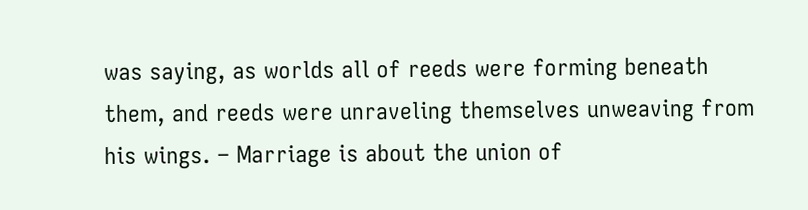was saying, as worlds all of reeds were forming beneath them, and reeds were unraveling themselves unweaving from his wings. – Marriage is about the union of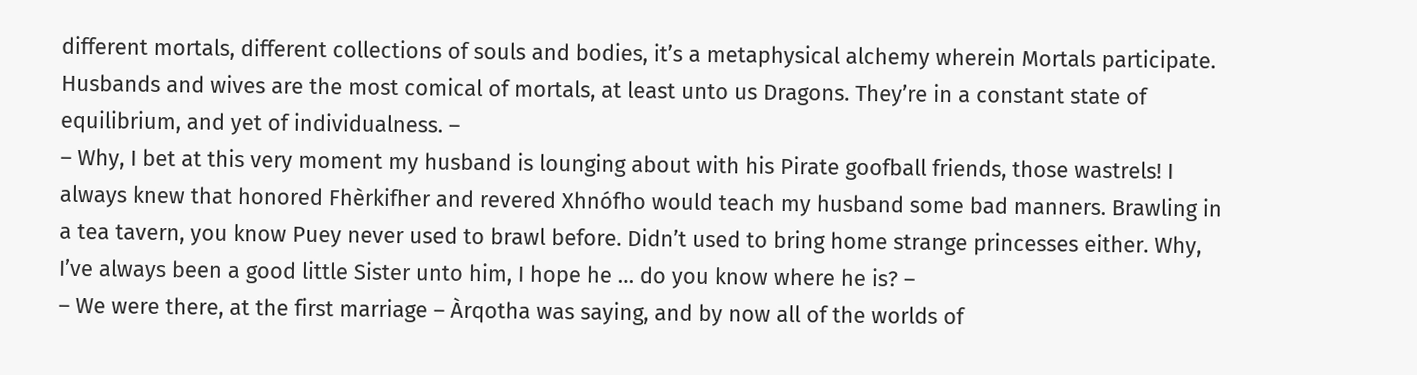different mortals, different collections of souls and bodies, it’s a metaphysical alchemy wherein Mortals participate. Husbands and wives are the most comical of mortals, at least unto us Dragons. They’re in a constant state of equilibrium, and yet of individualness. –
– Why, I bet at this very moment my husband is lounging about with his Pirate goofball friends, those wastrels! I always knew that honored Fhèrkifher and revered Xhnófho would teach my husband some bad manners. Brawling in a tea tavern, you know Puey never used to brawl before. Didn’t used to bring home strange princesses either. Why, I’ve always been a good little Sister unto him, I hope he … do you know where he is? –
– We were there, at the first marriage – Àrqotha was saying, and by now all of the worlds of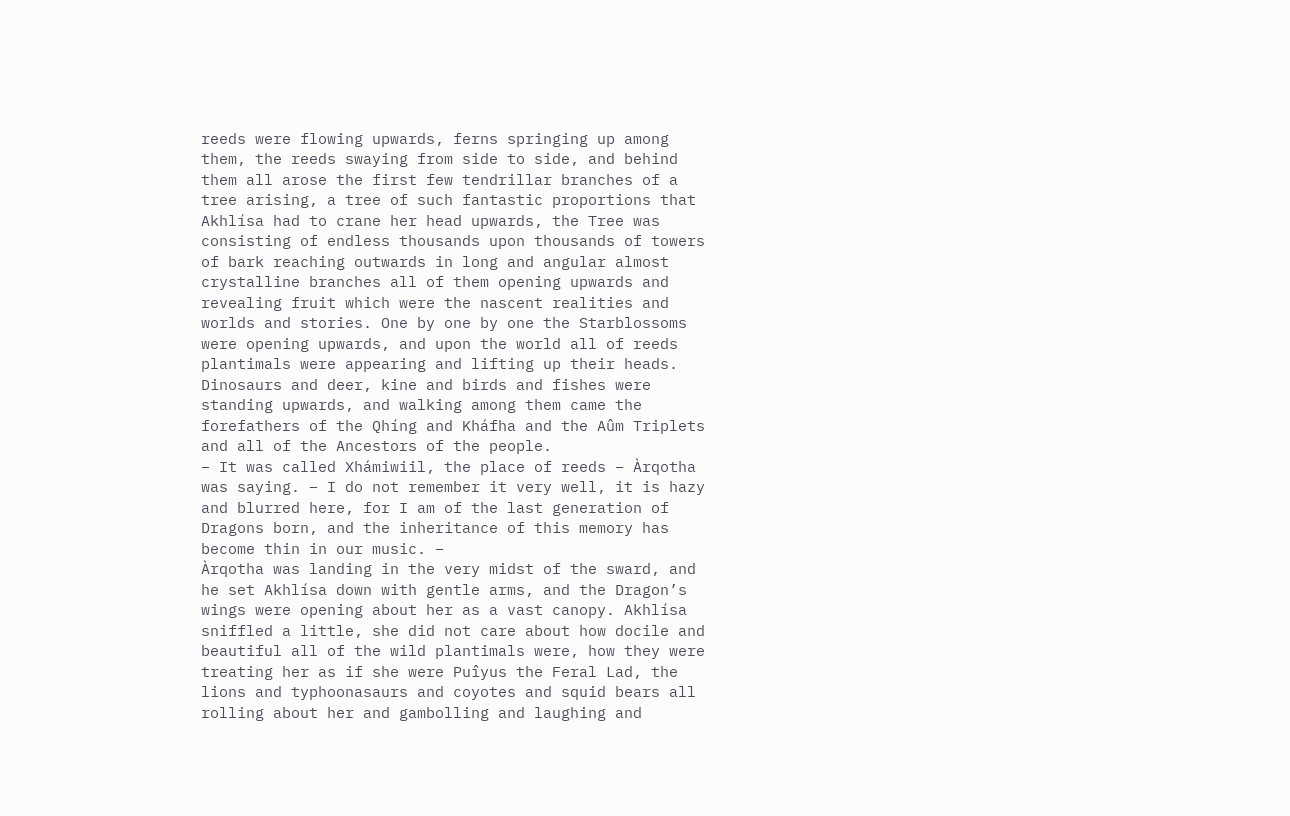reeds were flowing upwards, ferns springing up among them, the reeds swaying from side to side, and behind them all arose the first few tendrillar branches of a tree arising, a tree of such fantastic proportions that Akhlísa had to crane her head upwards, the Tree was consisting of endless thousands upon thousands of towers of bark reaching outwards in long and angular almost crystalline branches all of them opening upwards and revealing fruit which were the nascent realities and worlds and stories. One by one by one the Starblossoms were opening upwards, and upon the world all of reeds plantimals were appearing and lifting up their heads. Dinosaurs and deer, kine and birds and fishes were standing upwards, and walking among them came the forefathers of the Qhíng and Kháfha and the Aûm Triplets and all of the Ancestors of the people.
– It was called Xhámiwiil, the place of reeds – Àrqotha was saying. – I do not remember it very well, it is hazy and blurred here, for I am of the last generation of Dragons born, and the inheritance of this memory has become thin in our music. –
Àrqotha was landing in the very midst of the sward, and he set Akhlísa down with gentle arms, and the Dragon’s wings were opening about her as a vast canopy. Akhlísa sniffled a little, she did not care about how docile and beautiful all of the wild plantimals were, how they were treating her as if she were Puîyus the Feral Lad, the lions and typhoonasaurs and coyotes and squid bears all rolling about her and gambolling and laughing and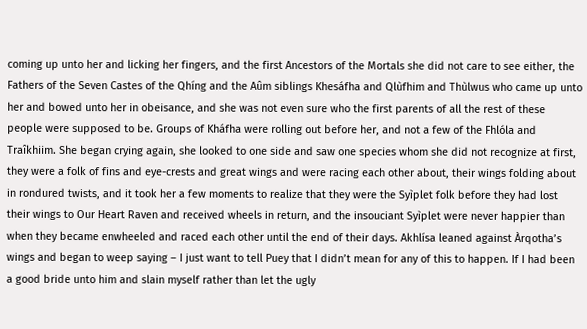coming up unto her and licking her fingers, and the first Ancestors of the Mortals she did not care to see either, the Fathers of the Seven Castes of the Qhíng and the Aûm siblings Khesáfha and Qlùfhim and Thùlwus who came up unto her and bowed unto her in obeisance, and she was not even sure who the first parents of all the rest of these people were supposed to be. Groups of Kháfha were rolling out before her, and not a few of the Fhlóla and Traîkhiim. She began crying again, she looked to one side and saw one species whom she did not recognize at first, they were a folk of fins and eye-crests and great wings and were racing each other about, their wings folding about in rondured twists, and it took her a few moments to realize that they were the Syìplet folk before they had lost their wings to Our Heart Raven and received wheels in return, and the insouciant Syìplet were never happier than when they became enwheeled and raced each other until the end of their days. Akhlísa leaned against Àrqotha’s wings and began to weep saying – I just want to tell Puey that I didn’t mean for any of this to happen. If I had been a good bride unto him and slain myself rather than let the ugly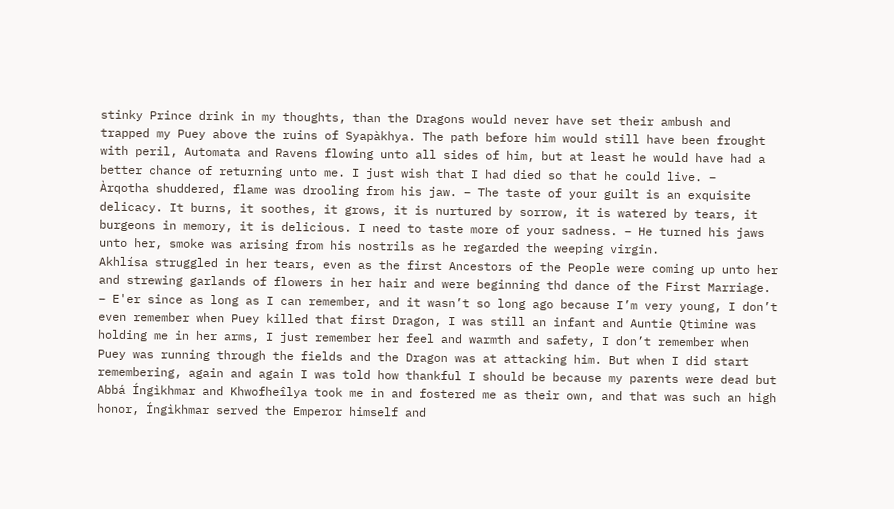stinky Prince drink in my thoughts, than the Dragons would never have set their ambush and trapped my Puey above the ruins of Syapàkhya. The path before him would still have been frought with peril, Automata and Ravens flowing unto all sides of him, but at least he would have had a better chance of returning unto me. I just wish that I had died so that he could live. –
Àrqotha shuddered, flame was drooling from his jaw. – The taste of your guilt is an exquisite delicacy. It burns, it soothes, it grows, it is nurtured by sorrow, it is watered by tears, it burgeons in memory, it is delicious. I need to taste more of your sadness. – He turned his jaws unto her, smoke was arising from his nostrils as he regarded the weeping virgin.
Akhlísa struggled in her tears, even as the first Ancestors of the People were coming up unto her and strewing garlands of flowers in her hair and were beginning thd dance of the First Marriage. – E'er since as long as I can remember, and it wasn’t so long ago because I’m very young, I don’t even remember when Puey killed that first Dragon, I was still an infant and Auntie Qtìmine was holding me in her arms, I just remember her feel and warmth and safety, I don’t remember when Puey was running through the fields and the Dragon was at attacking him. But when I did start remembering, again and again I was told how thankful I should be because my parents were dead but Abbá Íngìkhmar and Khwofheîlya took me in and fostered me as their own, and that was such an high honor, Íngìkhmar served the Emperor himself and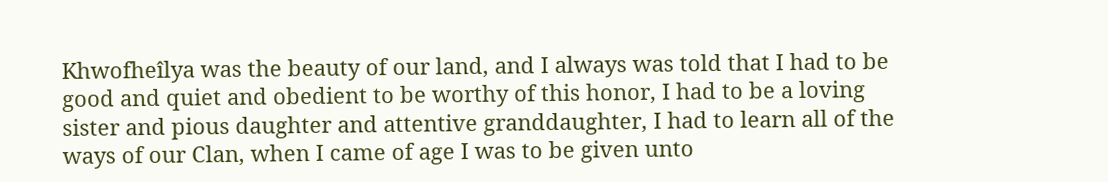Khwofheîlya was the beauty of our land, and I always was told that I had to be good and quiet and obedient to be worthy of this honor, I had to be a loving sister and pious daughter and attentive granddaughter, I had to learn all of the ways of our Clan, when I came of age I was to be given unto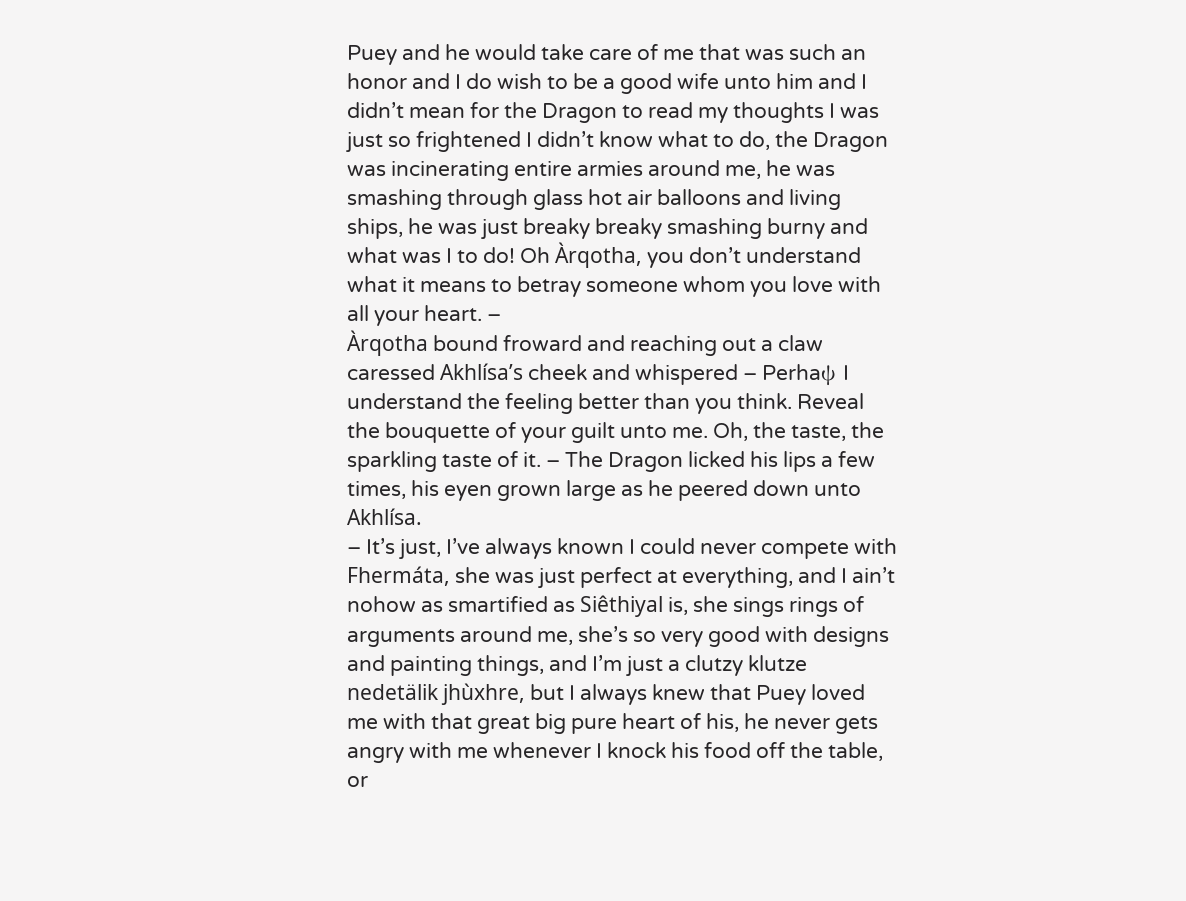Puey and he would take care of me that was such an honor and I do wish to be a good wife unto him and I didn’t mean for the Dragon to read my thoughts I was just so frightened I didn’t know what to do, the Dragon was incinerating entire armies around me, he was smashing through glass hot air balloons and living ships, he was just breaky breaky smashing burny and what was I to do! Oh Àrqotha, you don’t understand what it means to betray someone whom you love with all your heart. –
Àrqotha bound froward and reaching out a claw caressed Akhlísa’s cheek and whispered – Perhaψ I understand the feeling better than you think. Reveal the bouquette of your guilt unto me. Oh, the taste, the sparkling taste of it. – The Dragon licked his lips a few times, his eyen grown large as he peered down unto Akhlísa.
– It’s just, I’ve always known I could never compete with Fhermáta, she was just perfect at everything, and I ain’t nohow as smartified as Siêthiyal is, she sings rings of arguments around me, she’s so very good with designs and painting things, and I’m just a clutzy klutze nedetälik jhùxhre, but I always knew that Puey loved me with that great big pure heart of his, he never gets angry with me whenever I knock his food off the table, or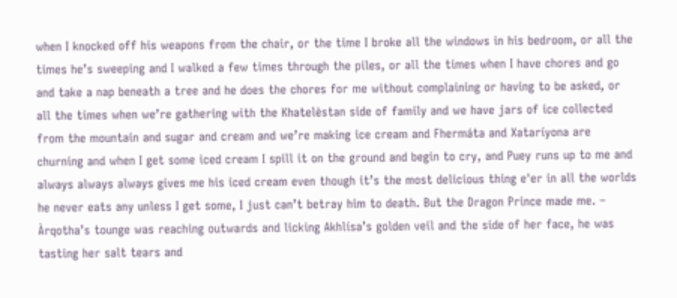when I knocked off his weapons from the chair, or the time I broke all the windows in his bedroom, or all the times he’s sweeping and I walked a few times through the piles, or all the times when I have chores and go and take a nap beneath a tree and he does the chores for me without complaining or having to be asked, or all the times when we’re gathering with the Khatelèstan side of family and we have jars of ice collected from the mountain and sugar and cream and we’re making ice cream and Fhermáta and Xataríyona are churning and when I get some iced cream I spill it on the ground and begin to cry, and Puey runs up to me and always always always gives me his iced cream even though it’s the most delicious thing e'er in all the worlds he never eats any unless I get some, I just can’t betray him to death. But the Dragon Prince made me. –
Àrqotha’s tounge was reaching outwards and licking Akhlísa’s golden veil and the side of her face, he was tasting her salt tears and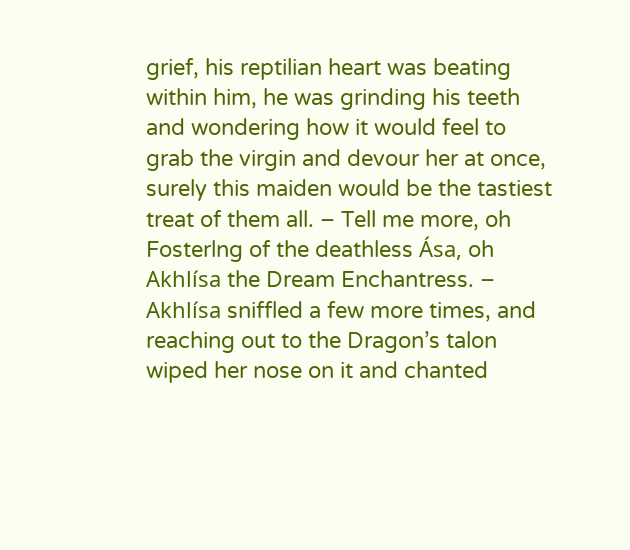grief, his reptilian heart was beating within him, he was grinding his teeth and wondering how it would feel to grab the virgin and devour her at once, surely this maiden would be the tastiest treat of them all. – Tell me more, oh Fosterlng of the deathless Ása, oh Akhlísa the Dream Enchantress. –
Akhlísa sniffled a few more times, and reaching out to the Dragon’s talon wiped her nose on it and chanted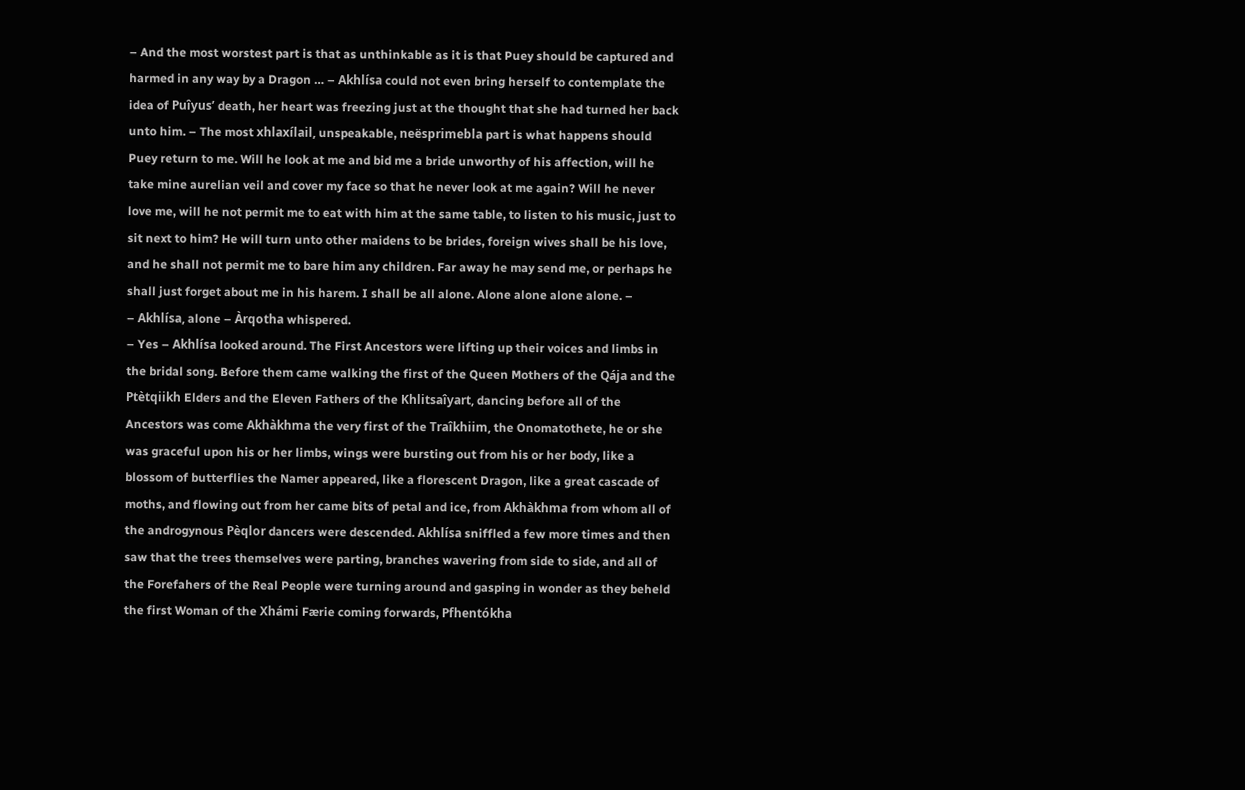– And the most worstest part is that as unthinkable as it is that Puey should be captured and harmed in any way by a Dragon … – Akhlísa could not even bring herself to contemplate the idea of Puîyus’ death, her heart was freezing just at the thought that she had turned her back unto him. – The most xhlaxílail, unspeakable, neësprimebla part is what happens should Puey return to me. Will he look at me and bid me a bride unworthy of his affection, will he take mine aurelian veil and cover my face so that he never look at me again? Will he never love me, will he not permit me to eat with him at the same table, to listen to his music, just to sit next to him? He will turn unto other maidens to be brides, foreign wives shall be his love, and he shall not permit me to bare him any children. Far away he may send me, or perhaps he shall just forget about me in his harem. I shall be all alone. Alone alone alone alone. –
– Akhlísa, alone – Àrqotha whispered.
– Yes – Akhlísa looked around. The First Ancestors were lifting up their voices and limbs in the bridal song. Before them came walking the first of the Queen Mothers of the Qája and the Ptètqiikh Elders and the Eleven Fathers of the Khlitsaîyart, dancing before all of the Ancestors was come Akhàkhma the very first of the Traîkhiim, the Onomatothete, he or she was graceful upon his or her limbs, wings were bursting out from his or her body, like a blossom of butterflies the Namer appeared, like a florescent Dragon, like a great cascade of moths, and flowing out from her came bits of petal and ice, from Akhàkhma from whom all of the androgynous Pèqlor dancers were descended. Akhlísa sniffled a few more times and then saw that the trees themselves were parting, branches wavering from side to side, and all of the Forefahers of the Real People were turning around and gasping in wonder as they beheld the first Woman of the Xhámi Færie coming forwards, Pfhentókha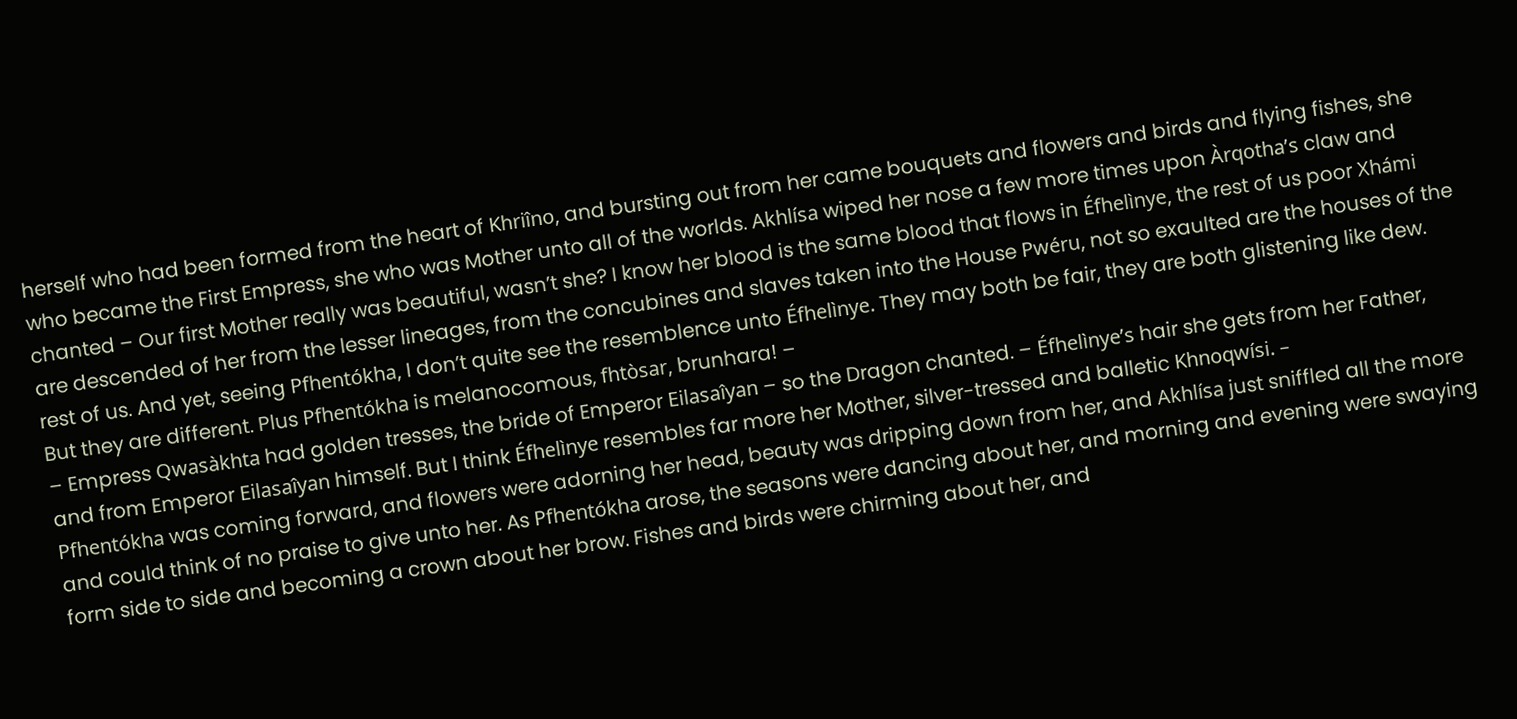herself who had been formed from the heart of Khriîno, and bursting out from her came bouquets and flowers and birds and flying fishes, she who became the First Empress, she who was Mother unto all of the worlds. Akhlísa wiped her nose a few more times upon Àrqotha’s claw and chanted – Our first Mother really was beautiful, wasn’t she? I know her blood is the same blood that flows in Éfhelìnye, the rest of us poor Xhámi are descended of her from the lesser lineages, from the concubines and slaves taken into the House Pwéru, not so exaulted are the houses of the rest of us. And yet, seeing Pfhentókha, I don’t quite see the resemblence unto Éfhelìnye. They may both be fair, they are both glistening like dew. But they are different. Plus Pfhentókha is melanocomous, fhtòsar, brunhara! –
– Empress Qwasàkhta had golden tresses, the bride of Emperor Eilasaîyan – so the Dragon chanted. – Éfhelìnye’s hair she gets from her Father, and from Emperor Eilasaîyan himself. But I think Éfhelìnye resembles far more her Mother, silver-tressed and balletic Khnoqwísi. –
Pfhentókha was coming forward, and flowers were adorning her head, beauty was dripping down from her, and Akhlísa just sniffled all the more and could think of no praise to give unto her. As Pfhentókha arose, the seasons were dancing about her, and morning and evening were swaying form side to side and becoming a crown about her brow. Fishes and birds were chirming about her, and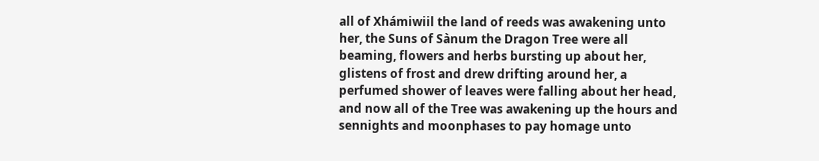all of Xhámiwiil the land of reeds was awakening unto her, the Suns of Sànum the Dragon Tree were all beaming, flowers and herbs bursting up about her, glistens of frost and drew drifting around her, a perfumed shower of leaves were falling about her head, and now all of the Tree was awakening up the hours and sennights and moonphases to pay homage unto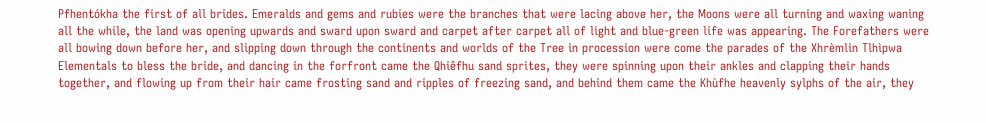Pfhentókha the first of all brides. Emeralds and gems and rubies were the branches that were lacing above her, the Moons were all turning and waxing waning all the while, the land was opening upwards and sward upon sward and carpet after carpet all of light and blue-green life was appearing. The Forefathers were all bowing down before her, and slipping down through the continents and worlds of the Tree in procession were come the parades of the Xhrèmlin Tlhìpwa Elementals to bless the bride, and dancing in the forfront came the Qhiêfhu sand sprites, they were spinning upon their ankles and clapping their hands together, and flowing up from their hair came frosting sand and ripples of freezing sand, and behind them came the Khùfhe heavenly sylphs of the air, they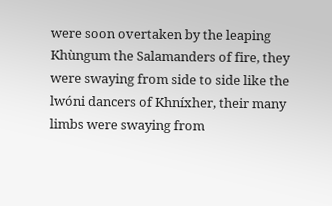were soon overtaken by the leaping Khùngum the Salamanders of fire, they were swaying from side to side like the lwóni dancers of Khníxher, their many limbs were swaying from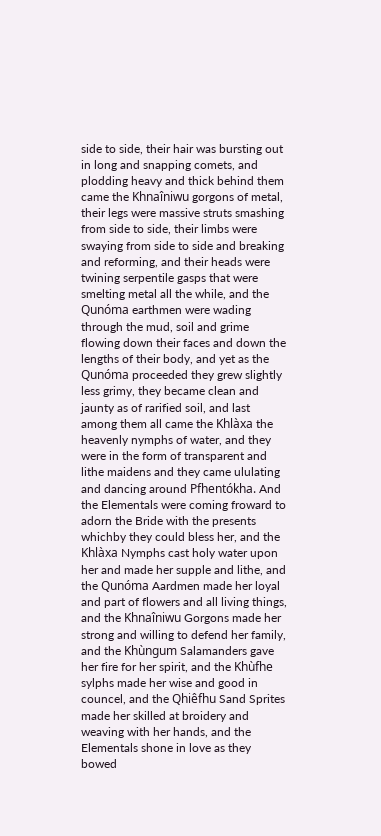side to side, their hair was bursting out in long and snapping comets, and plodding heavy and thick behind them came the Khnaîniwu gorgons of metal, their legs were massive struts smashing from side to side, their limbs were swaying from side to side and breaking and reforming, and their heads were twining serpentile gasps that were smelting metal all the while, and the Qunóma earthmen were wading through the mud, soil and grime flowing down their faces and down the lengths of their body, and yet as the Qunóma proceeded they grew slightly less grimy, they became clean and jaunty as of rarified soil, and last among them all came the Khlàxa the heavenly nymphs of water, and they were in the form of transparent and lithe maidens and they came ululating and dancing around Pfhentókha. And the Elementals were coming froward to adorn the Bride with the presents whichby they could bless her, and the Khlàxa Nymphs cast holy water upon her and made her supple and lithe, and the Qunóma Aardmen made her loyal and part of flowers and all living things, and the Khnaîniwu Gorgons made her strong and willing to defend her family, and the Khùngum Salamanders gave her fire for her spirit, and the Khùfhe sylphs made her wise and good in councel, and the Qhiêfhu Sand Sprites made her skilled at broidery and weaving with her hands, and the Elementals shone in love as they bowed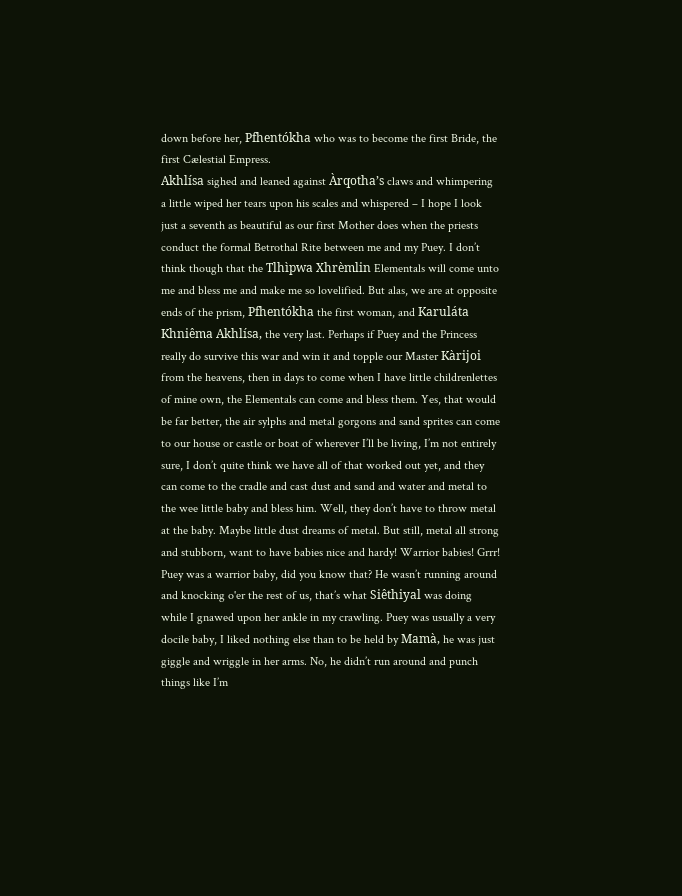down before her, Pfhentókha who was to become the first Bride, the first Cælestial Empress.
Akhlísa sighed and leaned against Àrqotha’s claws and whimpering a little wiped her tears upon his scales and whispered – I hope I look just a seventh as beautiful as our first Mother does when the priests conduct the formal Betrothal Rite between me and my Puey. I don’t think though that the Tlhìpwa Xhrèmlin Elementals will come unto me and bless me and make me so lovelified. But alas, we are at opposite ends of the prism, Pfhentókha the first woman, and Karuláta Khniêma Akhlísa, the very last. Perhaps if Puey and the Princess really do survive this war and win it and topple our Master Kàrijoi from the heavens, then in days to come when I have little childrenlettes of mine own, the Elementals can come and bless them. Yes, that would be far better, the air sylphs and metal gorgons and sand sprites can come to our house or castle or boat of wherever I’ll be living, I’m not entirely sure, I don’t quite think we have all of that worked out yet, and they can come to the cradle and cast dust and sand and water and metal to the wee little baby and bless him. Well, they don’t have to throw metal at the baby. Maybe little dust dreams of metal. But still, metal all strong and stubborn, want to have babies nice and hardy! Warrior babies! Grrr! Puey was a warrior baby, did you know that? He wasn’t running around and knocking o'er the rest of us, that’s what Siêthiyal was doing while I gnawed upon her ankle in my crawling. Puey was usually a very docile baby, I liked nothing else than to be held by Mamà, he was just giggle and wriggle in her arms. No, he didn’t run around and punch things like I’m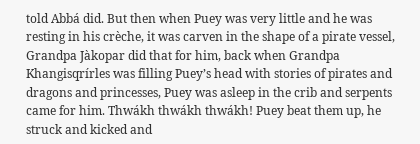told Abbá did. But then when Puey was very little and he was resting in his crèche, it was carven in the shape of a pirate vessel, Grandpa Jàkopar did that for him, back when Grandpa Khangisqrírles was filling Puey’s head with stories of pirates and dragons and princesses, Puey was asleep in the crib and serpents came for him. Thwákh thwákh thwákh! Puey beat them up, he struck and kicked and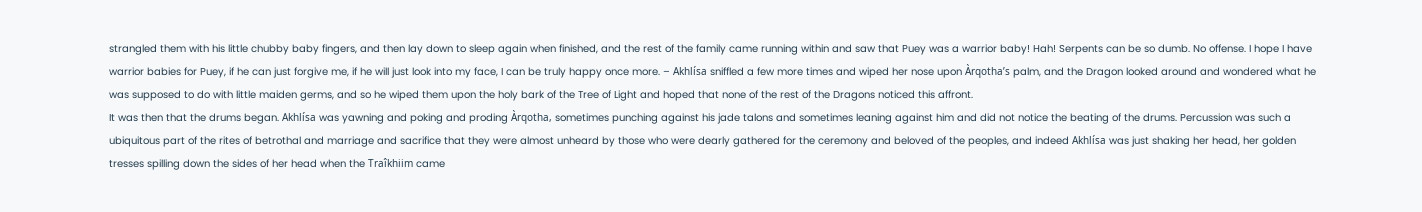strangled them with his little chubby baby fingers, and then lay down to sleep again when finished, and the rest of the family came running within and saw that Puey was a warrior baby! Hah! Serpents can be so dumb. No offense. I hope I have warrior babies for Puey, if he can just forgive me, if he will just look into my face, I can be truly happy once more. – Akhlísa sniffled a few more times and wiped her nose upon Àrqotha’s palm, and the Dragon looked around and wondered what he was supposed to do with little maiden germs, and so he wiped them upon the holy bark of the Tree of Light and hoped that none of the rest of the Dragons noticed this affront.
It was then that the drums began. Akhlísa was yawning and poking and proding Àrqotha, sometimes punching against his jade talons and sometimes leaning against him and did not notice the beating of the drums. Percussion was such a ubiquitous part of the rites of betrothal and marriage and sacrifice that they were almost unheard by those who were dearly gathered for the ceremony and beloved of the peoples, and indeed Akhlísa was just shaking her head, her golden tresses spilling down the sides of her head when the Traîkhiim came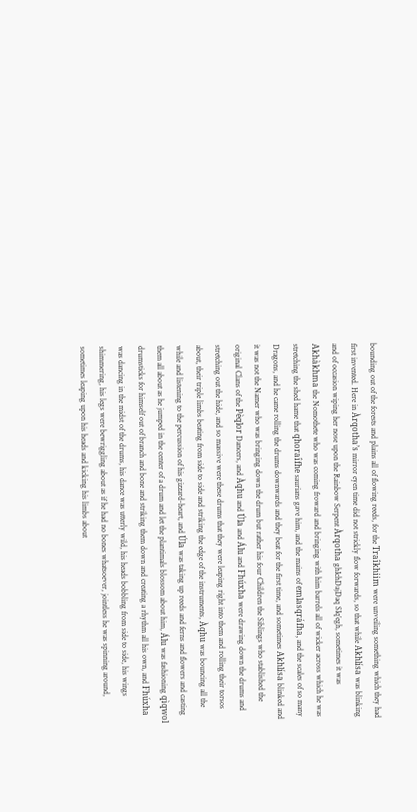bounding out of the forests and plains all of flowing reeds, for the Traîkhiim were unveiling something which they had first invented. Here in Àrqotha’s mirror eyen time did not strickly flow forwards, so that while Akhlísa was blinking and of occasion wiping her nose upon the Rainbow Serpent Àrqotha ghIchDajDaq SIq’egh, sometimes it was Akhàkhma the Nomothete who was coming froward and bringing with him barrels all of wicker across which he was stretching the shed hame that qhoraîfhe saurians gave him, and the mains of emlasqráfha, and the scales of so many Dragons, and he came rolling the drums downwards and they beat for the first time, and sometimes Akhlísa blinked and it was not the Namer who was bringing down the drum but rather his four Children the Siblings who stablished the original Clans of the Pèqlor Dancers, and Àqhu and Úla and Álu and Fhúxha were drawing down the drums and stretching out the hide, and so massive were these drums that they were leaping right into them and rolling their torsos about, their triple limbs beating from side to side and striking the edge of the instruments, Àqhu was bouncing all the while and listening to the percussion of his gizzard-heart, and Úla was taking up reeds and ferns and flowers and casting them all about as he jumped in the center of a drum and let the plantimals blossom about him, Álu was fashioning qìqwol drumsticks for himself out of branch and bone and striking them down and creating a rhythm all his own, and Fhúxha was dancing in the midst of the drums, his dance was utterly wild, his heads bobbling from side to side, his wings shimmering, his legs were bewriggling about as if he had no bones whatsoever, jointless he was spinning around, sometimes leaping upon his heads and kicking his limbs about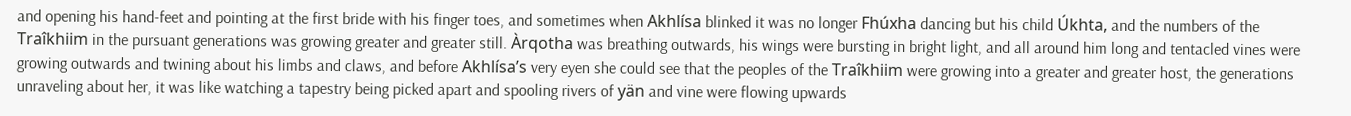and opening his hand-feet and pointing at the first bride with his finger toes, and sometimes when Akhlísa blinked it was no longer Fhúxha dancing but his child Úkhta, and the numbers of the Traîkhiim in the pursuant generations was growing greater and greater still. Àrqotha was breathing outwards, his wings were bursting in bright light, and all around him long and tentacled vines were growing outwards and twining about his limbs and claws, and before Akhlísa’s very eyen she could see that the peoples of the Traîkhiim were growing into a greater and greater host, the generations unraveling about her, it was like watching a tapestry being picked apart and spooling rivers of yän and vine were flowing upwards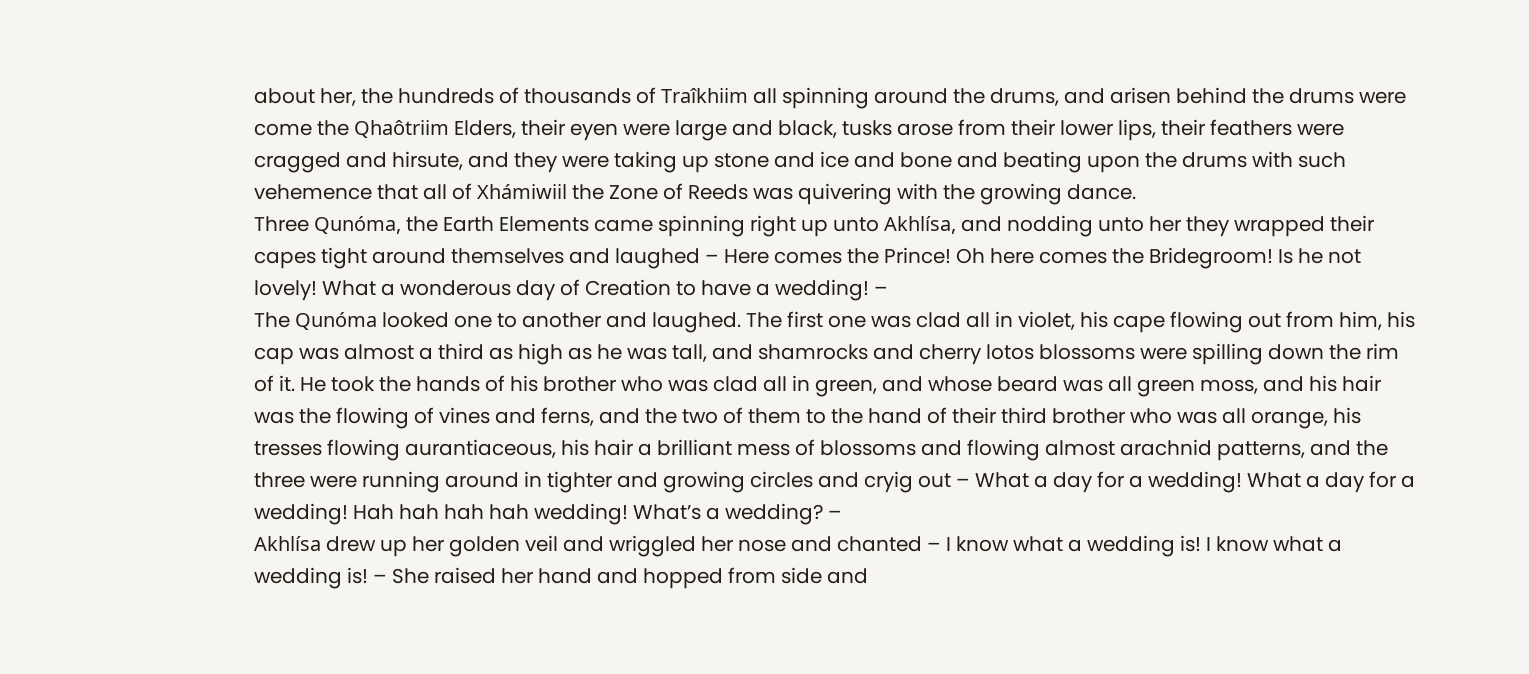about her, the hundreds of thousands of Traîkhiim all spinning around the drums, and arisen behind the drums were come the Qhaôtriim Elders, their eyen were large and black, tusks arose from their lower lips, their feathers were cragged and hirsute, and they were taking up stone and ice and bone and beating upon the drums with such vehemence that all of Xhámiwiil the Zone of Reeds was quivering with the growing dance.
Three Qunóma, the Earth Elements came spinning right up unto Akhlísa, and nodding unto her they wrapped their capes tight around themselves and laughed – Here comes the Prince! Oh here comes the Bridegroom! Is he not lovely! What a wonderous day of Creation to have a wedding! –
The Qunóma looked one to another and laughed. The first one was clad all in violet, his cape flowing out from him, his cap was almost a third as high as he was tall, and shamrocks and cherry lotos blossoms were spilling down the rim of it. He took the hands of his brother who was clad all in green, and whose beard was all green moss, and his hair was the flowing of vines and ferns, and the two of them to the hand of their third brother who was all orange, his tresses flowing aurantiaceous, his hair a brilliant mess of blossoms and flowing almost arachnid patterns, and the three were running around in tighter and growing circles and cryig out – What a day for a wedding! What a day for a wedding! Hah hah hah hah wedding! What’s a wedding? –
Akhlísa drew up her golden veil and wriggled her nose and chanted – I know what a wedding is! I know what a wedding is! – She raised her hand and hopped from side and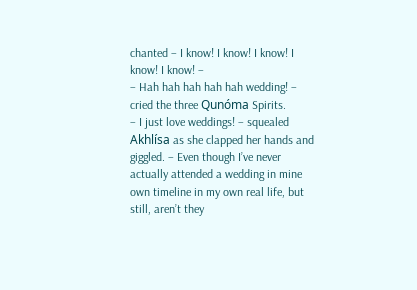chanted – I know! I know! I know! I know! I know! –
– Hah hah hah hah hah wedding! – cried the three Qunóma Spirits.
– I just love weddings! – squealed Akhlísa as she clapped her hands and giggled. – Even though I’ve never actually attended a wedding in mine own timeline in my own real life, but still, aren’t they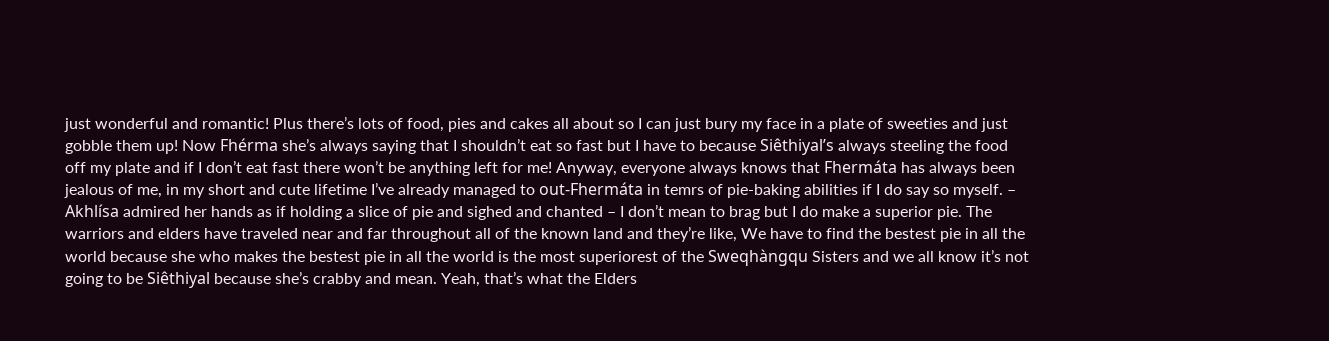just wonderful and romantic! Plus there’s lots of food, pies and cakes all about so I can just bury my face in a plate of sweeties and just gobble them up! Now Fhérma she’s always saying that I shouldn’t eat so fast but I have to because Siêthiyal’s always steeling the food off my plate and if I don’t eat fast there won’t be anything left for me! Anyway, everyone always knows that Fhermáta has always been jealous of me, in my short and cute lifetime I’ve already managed to out-Fhermáta in temrs of pie-baking abilities if I do say so myself. – Akhlísa admired her hands as if holding a slice of pie and sighed and chanted – I don’t mean to brag but I do make a superior pie. The warriors and elders have traveled near and far throughout all of the known land and they’re like, We have to find the bestest pie in all the world because she who makes the bestest pie in all the world is the most superiorest of the Sweqhàngqu Sisters and we all know it’s not going to be Siêthiyal because she’s crabby and mean. Yeah, that’s what the Elders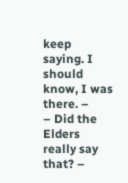keep saying. I should know, I was there. –
– Did the Elders really say that? –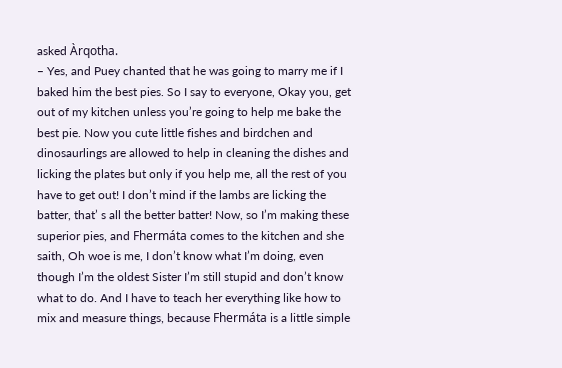asked Àrqotha.
– Yes, and Puey chanted that he was going to marry me if I baked him the best pies. So I say to everyone, Okay you, get out of my kitchen unless you’re going to help me bake the best pie. Now you cute little fishes and birdchen and dinosaurlings are allowed to help in cleaning the dishes and licking the plates but only if you help me, all the rest of you have to get out! I don’t mind if the lambs are licking the batter, that’ s all the better batter! Now, so I’m making these superior pies, and Fhermáta comes to the kitchen and she saith, Oh woe is me, I don’t know what I’m doing, even though I’m the oldest Sister I’m still stupid and don’t know what to do. And I have to teach her everything like how to mix and measure things, because Fhermáta is a little simple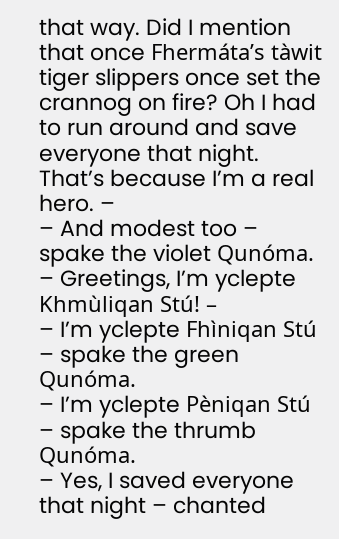that way. Did I mention that once Fhermáta’s tàwit tiger slippers once set the crannog on fire? Oh I had to run around and save everyone that night. That’s because I’m a real hero. –
– And modest too – spake the violet Qunóma. – Greetings, I’m yclepte Khmùliqan Stú! –
– I’m yclepte Fhìniqan Stú – spake the green Qunóma.
– I’m yclepte Pèniqan Stú – spake the thrumb Qunóma.
– Yes, I saved everyone that night – chanted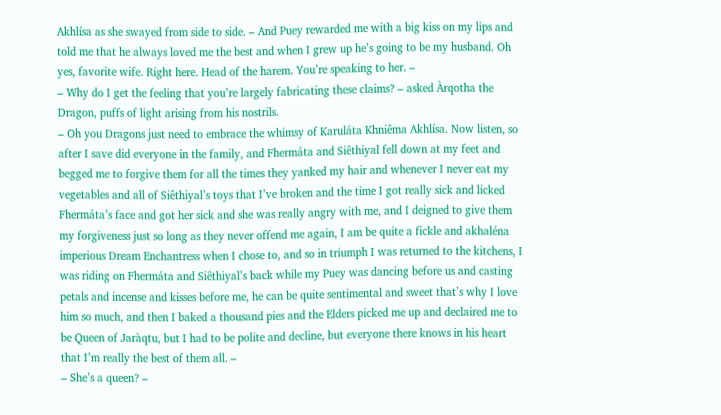Akhlísa as she swayed from side to side. – And Puey rewarded me with a big kiss on my lips and told me that he always loved me the best and when I grew up he’s going to be my husband. Oh yes, favorite wife. Right here. Head of the harem. You’re speaking to her. –
– Why do I get the feeling that you’re largely fabricating these claims? – asked Àrqotha the Dragon, puffs of light arising from his nostrils.
– Oh you Dragons just need to embrace the whimsy of Karuláta Khniêma Akhlísa. Now listen, so after I save did everyone in the family, and Fhermáta and Siêthiyal fell down at my feet and begged me to forgive them for all the times they yanked my hair and whenever I never eat my vegetables and all of Siêthiyal’s toys that I’ve broken and the time I got really sick and licked Fhermáta’s face and got her sick and she was really angry with me, and I deigned to give them my forgiveness just so long as they never offend me again, I am be quite a fickle and akhaléna imperious Dream Enchantress when I chose to, and so in triumph I was returned to the kitchens, I was riding on Fhermáta and Siêthiyal’s back while my Puey was dancing before us and casting petals and incense and kisses before me, he can be quite sentimental and sweet that’s why I love him so much, and then I baked a thousand pies and the Elders picked me up and declaired me to be Queen of Jaràqtu, but I had to be polite and decline, but everyone there knows in his heart that I’m really the best of them all. –
– She’s a queen? –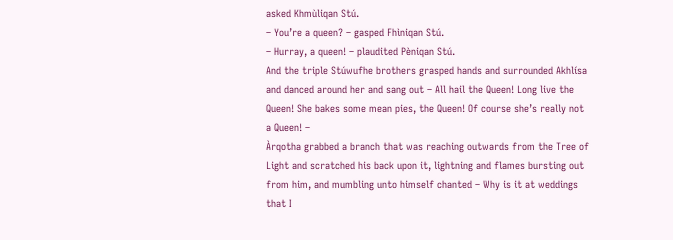asked Khmùliqan Stú.
– You’re a queen? – gasped Fhìniqan Stú.
– Hurray, a queen! – plaudited Pèniqan Stú.
And the triple Stúwufhe brothers grasped hands and surrounded Akhlísa and danced around her and sang out – All hail the Queen! Long live the Queen! She bakes some mean pies, the Queen! Of course she’s really not a Queen! –
Àrqotha grabbed a branch that was reaching outwards from the Tree of Light and scratched his back upon it, lightning and flames bursting out from him, and mumbling unto himself chanted – Why is it at weddings that I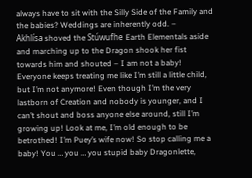always have to sit with the Silly Side of the Family and the babies? Weddings are inherently odd. –
Akhlísa shoved the Stúwufhe Earth Elementals aside and marching up to the Dragon shook her fist towards him and shouted – I am not a baby! Everyone keeps treating me like I’m still a little child, but I’m not anymore! Even though I’m the very lastborn of Creation and nobody is younger, and I can’t shout and boss anyone else around, still I’m growing up! Look at me, I’m old enough to be betrothed! I’m Puey’s wife now! So stop calling me a baby! You … you … you stupid baby Dragonlette,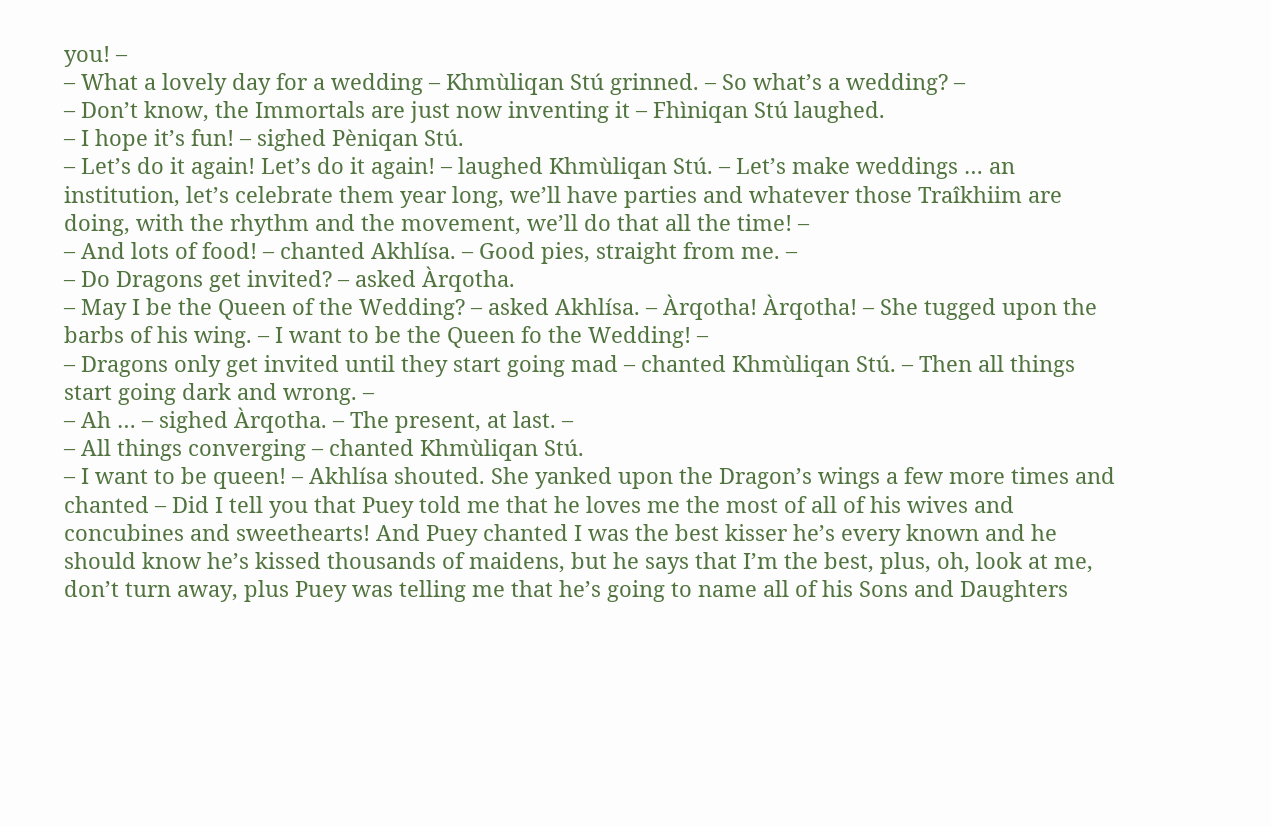you! –
– What a lovely day for a wedding – Khmùliqan Stú grinned. – So what’s a wedding? –
– Don’t know, the Immortals are just now inventing it – Fhìniqan Stú laughed.
– I hope it’s fun! – sighed Pèniqan Stú.
– Let’s do it again! Let’s do it again! – laughed Khmùliqan Stú. – Let’s make weddings … an institution, let’s celebrate them year long, we’ll have parties and whatever those Traîkhiim are doing, with the rhythm and the movement, we’ll do that all the time! –
– And lots of food! – chanted Akhlísa. – Good pies, straight from me. –
– Do Dragons get invited? – asked Àrqotha.
– May I be the Queen of the Wedding? – asked Akhlísa. – Àrqotha! Àrqotha! – She tugged upon the barbs of his wing. – I want to be the Queen fo the Wedding! –
– Dragons only get invited until they start going mad – chanted Khmùliqan Stú. – Then all things start going dark and wrong. –
– Ah … – sighed Àrqotha. – The present, at last. –
– All things converging – chanted Khmùliqan Stú.
– I want to be queen! – Akhlísa shouted. She yanked upon the Dragon’s wings a few more times and chanted – Did I tell you that Puey told me that he loves me the most of all of his wives and concubines and sweethearts! And Puey chanted I was the best kisser he’s every known and he should know he’s kissed thousands of maidens, but he says that I’m the best, plus, oh, look at me, don’t turn away, plus Puey was telling me that he’s going to name all of his Sons and Daughters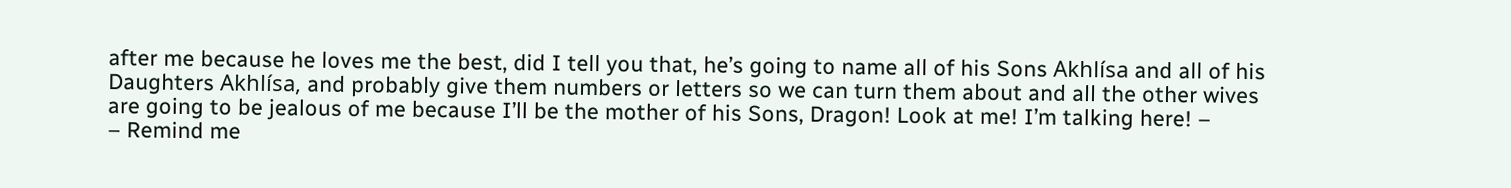after me because he loves me the best, did I tell you that, he’s going to name all of his Sons Akhlísa and all of his Daughters Akhlísa, and probably give them numbers or letters so we can turn them about and all the other wives are going to be jealous of me because I’ll be the mother of his Sons, Dragon! Look at me! I’m talking here! –
– Remind me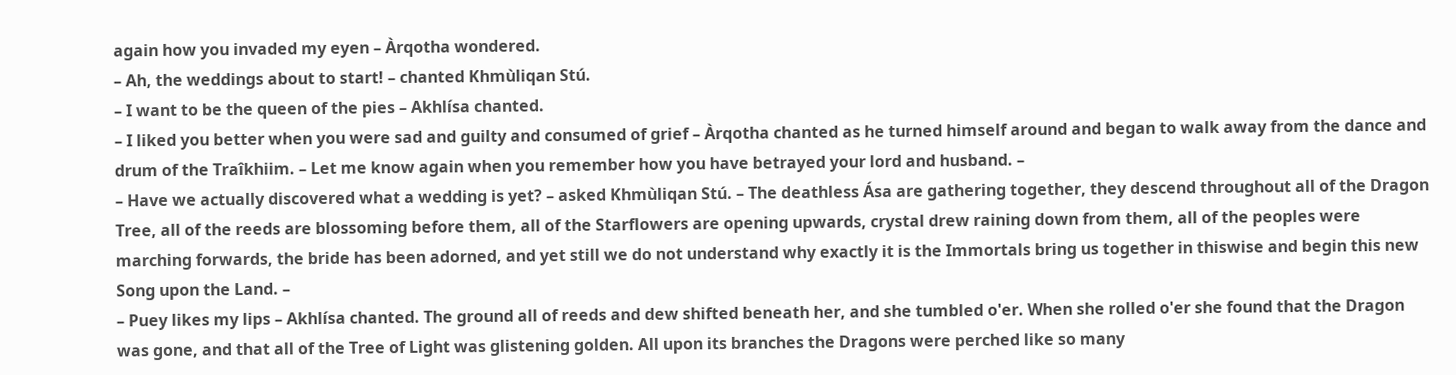again how you invaded my eyen – Àrqotha wondered.
– Ah, the weddings about to start! – chanted Khmùliqan Stú.
– I want to be the queen of the pies – Akhlísa chanted.
– I liked you better when you were sad and guilty and consumed of grief – Àrqotha chanted as he turned himself around and began to walk away from the dance and drum of the Traîkhiim. – Let me know again when you remember how you have betrayed your lord and husband. –
– Have we actually discovered what a wedding is yet? – asked Khmùliqan Stú. – The deathless Ása are gathering together, they descend throughout all of the Dragon Tree, all of the reeds are blossoming before them, all of the Starflowers are opening upwards, crystal drew raining down from them, all of the peoples were marching forwards, the bride has been adorned, and yet still we do not understand why exactly it is the Immortals bring us together in thiswise and begin this new Song upon the Land. –
– Puey likes my lips – Akhlísa chanted. The ground all of reeds and dew shifted beneath her, and she tumbled o'er. When she rolled o'er she found that the Dragon was gone, and that all of the Tree of Light was glistening golden. All upon its branches the Dragons were perched like so many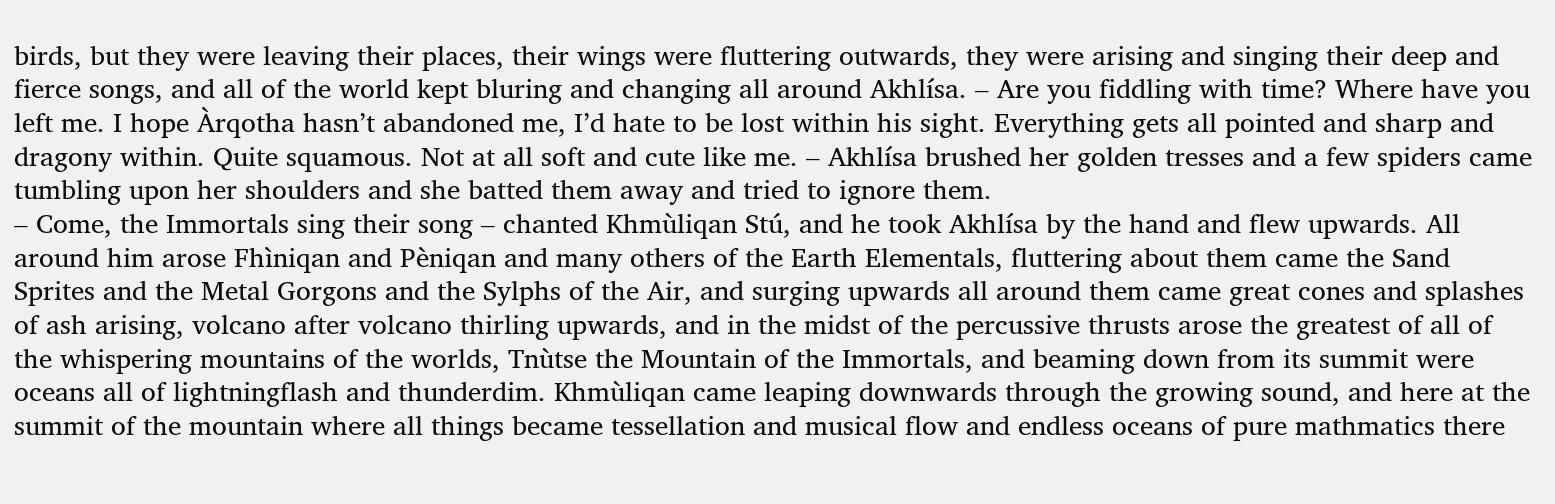birds, but they were leaving their places, their wings were fluttering outwards, they were arising and singing their deep and fierce songs, and all of the world kept bluring and changing all around Akhlísa. – Are you fiddling with time? Where have you left me. I hope Àrqotha hasn’t abandoned me, I’d hate to be lost within his sight. Everything gets all pointed and sharp and dragony within. Quite squamous. Not at all soft and cute like me. – Akhlísa brushed her golden tresses and a few spiders came tumbling upon her shoulders and she batted them away and tried to ignore them.
– Come, the Immortals sing their song – chanted Khmùliqan Stú, and he took Akhlísa by the hand and flew upwards. All around him arose Fhìniqan and Pèniqan and many others of the Earth Elementals, fluttering about them came the Sand Sprites and the Metal Gorgons and the Sylphs of the Air, and surging upwards all around them came great cones and splashes of ash arising, volcano after volcano thirling upwards, and in the midst of the percussive thrusts arose the greatest of all of the whispering mountains of the worlds, Tnùtse the Mountain of the Immortals, and beaming down from its summit were oceans all of lightningflash and thunderdim. Khmùliqan came leaping downwards through the growing sound, and here at the summit of the mountain where all things became tessellation and musical flow and endless oceans of pure mathmatics there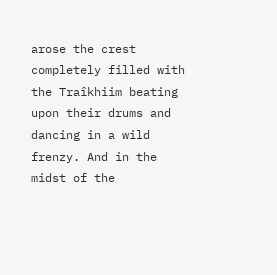arose the crest completely filled with the Traîkhiim beating upon their drums and dancing in a wild frenzy. And in the midst of the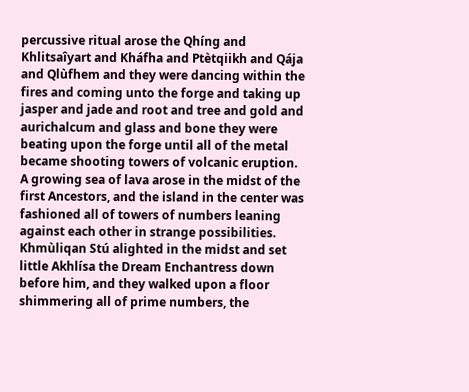percussive ritual arose the Qhíng and Khlitsaîyart and Kháfha and Ptètqiikh and Qája and Qlùfhem and they were dancing within the fires and coming unto the forge and taking up jasper and jade and root and tree and gold and aurichalcum and glass and bone they were beating upon the forge until all of the metal became shooting towers of volcanic eruption.
A growing sea of lava arose in the midst of the first Ancestors, and the island in the center was fashioned all of towers of numbers leaning against each other in strange possibilities. Khmùliqan Stú alighted in the midst and set little Akhlísa the Dream Enchantress down before him, and they walked upon a floor shimmering all of prime numbers, the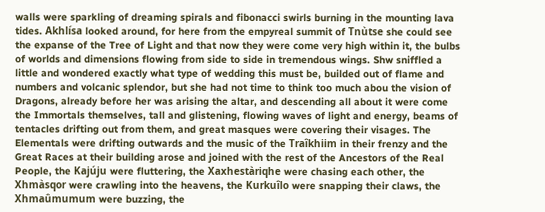walls were sparkling of dreaming spirals and fibonacci swirls burning in the mounting lava tides. Akhlísa looked around, for here from the empyreal summit of Tnùtse she could see the expanse of the Tree of Light and that now they were come very high within it, the bulbs of worlds and dimensions flowing from side to side in tremendous wings. Shw sniffled a little and wondered exactly what type of wedding this must be, builded out of flame and numbers and volcanic splendor, but she had not time to think too much abou the vision of Dragons, already before her was arising the altar, and descending all about it were come the Immortals themselves, tall and glistening, flowing waves of light and energy, beams of tentacles drifting out from them, and great masques were covering their visages. The Elementals were drifting outwards and the music of the Traîkhiim in their frenzy and the Great Races at their building arose and joined with the rest of the Ancestors of the Real People, the Kajúju were fluttering, the Xaxhestàriqhe were chasing each other, the Xhmàsqor were crawling into the heavens, the Kurkuîlo were snapping their claws, the Xhmaûmumum were buzzing, the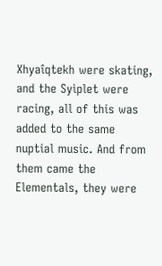Xhyaîqtekh were skating, and the Syìplet were racing, all of this was added to the same nuptial music. And from them came the Elementals, they were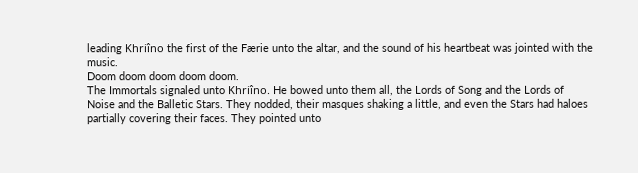leading Khriîno the first of the Færie unto the altar, and the sound of his heartbeat was jointed with the music.
Doom doom doom doom doom.
The Immortals signaled unto Khriîno. He bowed unto them all, the Lords of Song and the Lords of Noise and the Balletic Stars. They nodded, their masques shaking a little, and even the Stars had haloes partially covering their faces. They pointed unto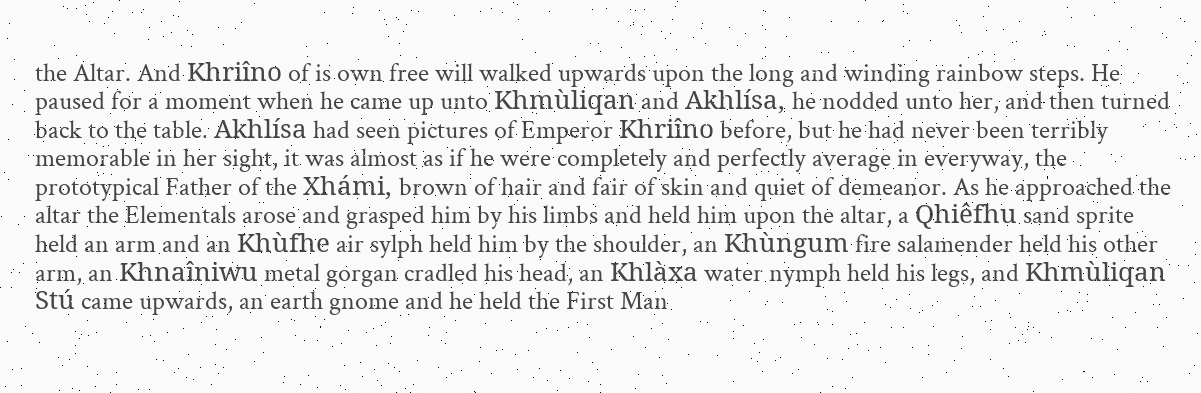the Altar. And Khriîno of is own free will walked upwards upon the long and winding rainbow steps. He paused for a moment when he came up unto Khmùliqan and Akhlísa, he nodded unto her, and then turned back to the table. Akhlísa had seen pictures of Emperor Khriîno before, but he had never been terribly memorable in her sight, it was almost as if he were completely and perfectly average in everyway, the prototypical Father of the Xhámi, brown of hair and fair of skin and quiet of demeanor. As he approached the altar the Elementals arose and grasped him by his limbs and held him upon the altar, a Qhiêfhu sand sprite held an arm and an Khùfhe air sylph held him by the shoulder, an Khùngum fire salamender held his other arm, an Khnaîniwu metal gorgan cradled his head, an Khlàxa water nymph held his legs, and Khmùliqan Stú came upwards, an earth gnome and he held the First Man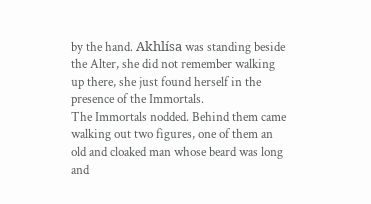by the hand. Akhlísa was standing beside the Alter, she did not remember walking up there, she just found herself in the presence of the Immortals.
The Immortals nodded. Behind them came walking out two figures, one of them an old and cloaked man whose beard was long and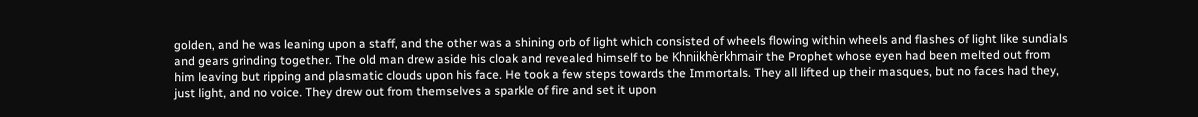golden, and he was leaning upon a staff, and the other was a shining orb of light which consisted of wheels flowing within wheels and flashes of light like sundials and gears grinding together. The old man drew aside his cloak and revealed himself to be Khniikhèrkhmair the Prophet whose eyen had been melted out from him leaving but ripping and plasmatic clouds upon his face. He took a few steps towards the Immortals. They all lifted up their masques, but no faces had they, just light, and no voice. They drew out from themselves a sparkle of fire and set it upon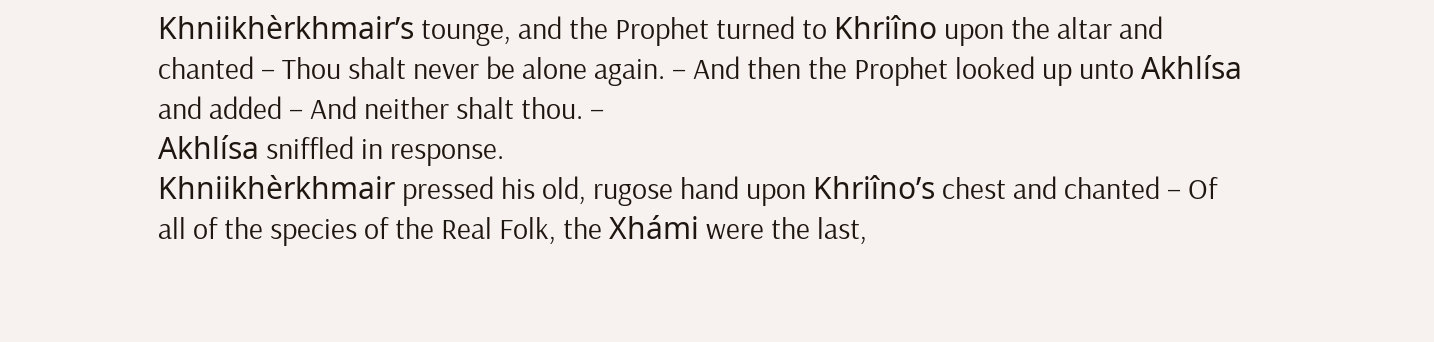Khniikhèrkhmair’s tounge, and the Prophet turned to Khriîno upon the altar and chanted – Thou shalt never be alone again. – And then the Prophet looked up unto Akhlísa and added – And neither shalt thou. –
Akhlísa sniffled in response.
Khniikhèrkhmair pressed his old, rugose hand upon Khriîno’s chest and chanted – Of all of the species of the Real Folk, the Xhámi were the last,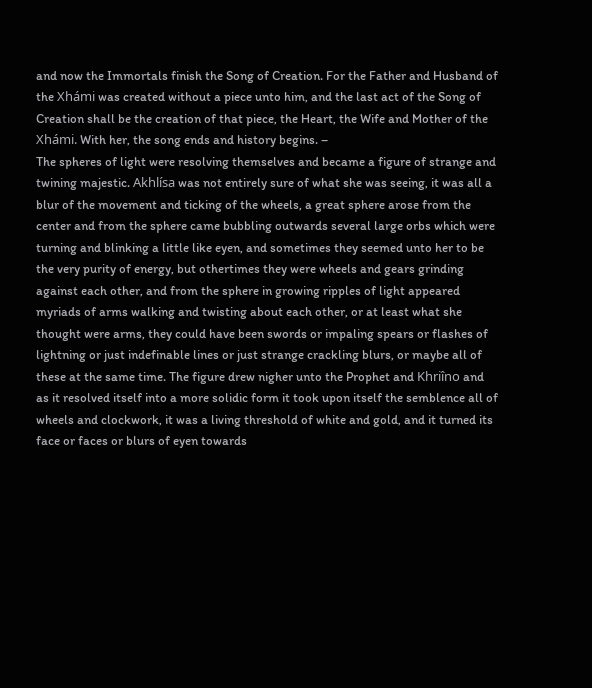and now the Immortals finish the Song of Creation. For the Father and Husband of the Xhámi was created without a piece unto him, and the last act of the Song of Creation shall be the creation of that piece, the Heart, the Wife and Mother of the Xhámi. With her, the song ends and history begins. –
The spheres of light were resolving themselves and became a figure of strange and twining majestic. Akhlísa was not entirely sure of what she was seeing, it was all a blur of the movement and ticking of the wheels, a great sphere arose from the center and from the sphere came bubbling outwards several large orbs which were turning and blinking a little like eyen, and sometimes they seemed unto her to be the very purity of energy, but othertimes they were wheels and gears grinding against each other, and from the sphere in growing ripples of light appeared myriads of arms walking and twisting about each other, or at least what she thought were arms, they could have been swords or impaling spears or flashes of lightning or just indefinable lines or just strange crackling blurs, or maybe all of these at the same time. The figure drew nigher unto the Prophet and Khriîno and as it resolved itself into a more solidic form it took upon itself the semblence all of wheels and clockwork, it was a living threshold of white and gold, and it turned its face or faces or blurs of eyen towards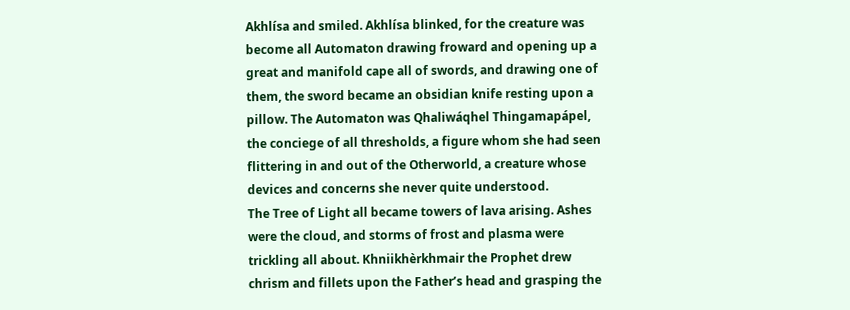Akhlísa and smiled. Akhlísa blinked, for the creature was become all Automaton drawing froward and opening up a great and manifold cape all of swords, and drawing one of them, the sword became an obsidian knife resting upon a pillow. The Automaton was Qhaliwáqhel Thingamapápel, the conciege of all thresholds, a figure whom she had seen flittering in and out of the Otherworld, a creature whose devices and concerns she never quite understood.
The Tree of Light all became towers of lava arising. Ashes were the cloud, and storms of frost and plasma were trickling all about. Khniikhèrkhmair the Prophet drew chrism and fillets upon the Father’s head and grasping the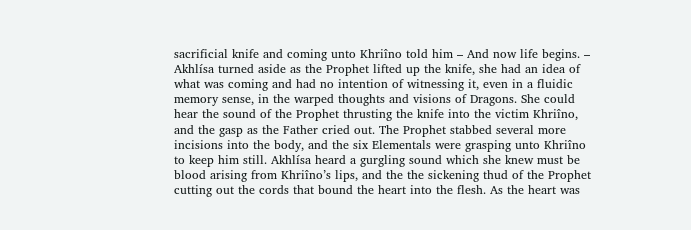sacrificial knife and coming unto Khriîno told him – And now life begins. – Akhlísa turned aside as the Prophet lifted up the knife, she had an idea of what was coming and had no intention of witnessing it, even in a fluidic memory sense, in the warped thoughts and visions of Dragons. She could hear the sound of the Prophet thrusting the knife into the victim Khriîno, and the gasp as the Father cried out. The Prophet stabbed several more incisions into the body, and the six Elementals were grasping unto Khriîno to keep him still. Akhlísa heard a gurgling sound which she knew must be blood arising from Khriîno’s lips, and the the sickening thud of the Prophet cutting out the cords that bound the heart into the flesh. As the heart was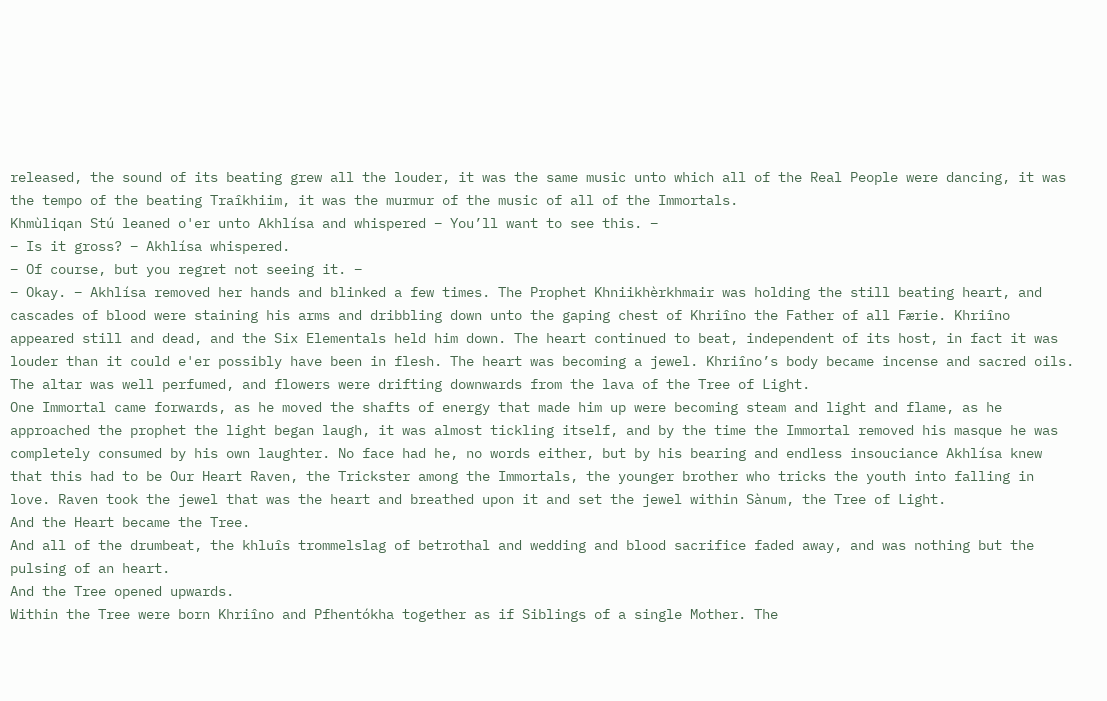released, the sound of its beating grew all the louder, it was the same music unto which all of the Real People were dancing, it was the tempo of the beating Traîkhiim, it was the murmur of the music of all of the Immortals.
Khmùliqan Stú leaned o'er unto Akhlísa and whispered – You’ll want to see this. –
– Is it gross? – Akhlísa whispered.
– Of course, but you regret not seeing it. –
– Okay. – Akhlísa removed her hands and blinked a few times. The Prophet Khniikhèrkhmair was holding the still beating heart, and cascades of blood were staining his arms and dribbling down unto the gaping chest of Khriîno the Father of all Færie. Khriîno appeared still and dead, and the Six Elementals held him down. The heart continued to beat, independent of its host, in fact it was louder than it could e'er possibly have been in flesh. The heart was becoming a jewel. Khriîno’s body became incense and sacred oils. The altar was well perfumed, and flowers were drifting downwards from the lava of the Tree of Light.
One Immortal came forwards, as he moved the shafts of energy that made him up were becoming steam and light and flame, as he approached the prophet the light began laugh, it was almost tickling itself, and by the time the Immortal removed his masque he was completely consumed by his own laughter. No face had he, no words either, but by his bearing and endless insouciance Akhlísa knew that this had to be Our Heart Raven, the Trickster among the Immortals, the younger brother who tricks the youth into falling in love. Raven took the jewel that was the heart and breathed upon it and set the jewel within Sànum, the Tree of Light.
And the Heart became the Tree.
And all of the drumbeat, the khluîs trommelslag of betrothal and wedding and blood sacrifice faded away, and was nothing but the pulsing of an heart.
And the Tree opened upwards.
Within the Tree were born Khriîno and Pfhentókha together as if Siblings of a single Mother. The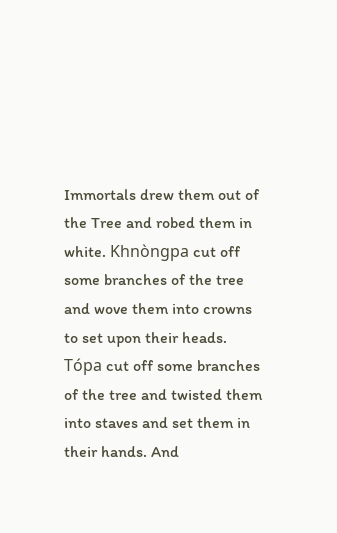Immortals drew them out of the Tree and robed them in white. Khnòngpa cut off some branches of the tree and wove them into crowns to set upon their heads. Tópa cut off some branches of the tree and twisted them into staves and set them in their hands. And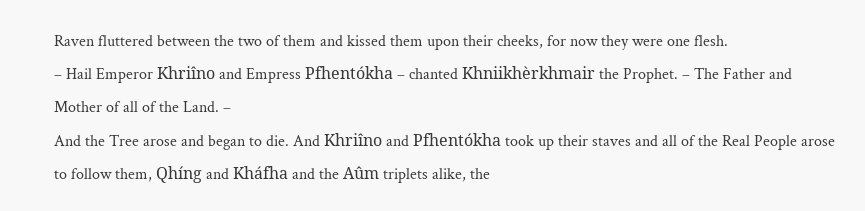Raven fluttered between the two of them and kissed them upon their cheeks, for now they were one flesh.
– Hail Emperor Khriîno and Empress Pfhentókha – chanted Khniikhèrkhmair the Prophet. – The Father and Mother of all of the Land. –
And the Tree arose and began to die. And Khriîno and Pfhentókha took up their staves and all of the Real People arose to follow them, Qhíng and Kháfha and the Aûm triplets alike, the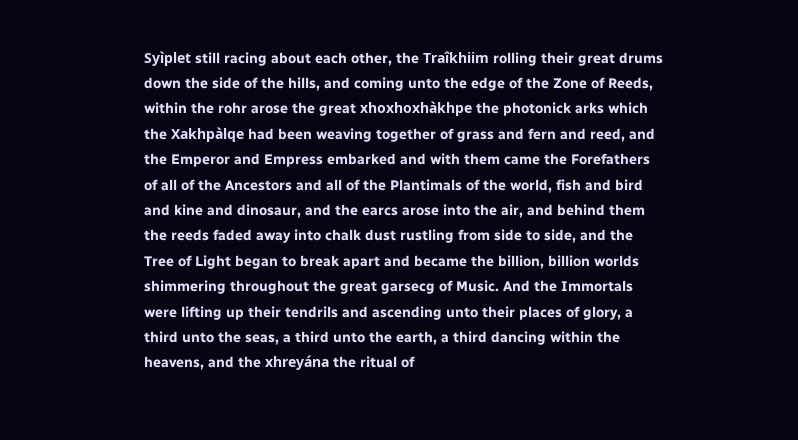Syìplet still racing about each other, the Traîkhiim rolling their great drums down the side of the hills, and coming unto the edge of the Zone of Reeds, within the rohr arose the great xhoxhoxhàkhpe the photonick arks which the Xakhpàlqe had been weaving together of grass and fern and reed, and the Emperor and Empress embarked and with them came the Forefathers of all of the Ancestors and all of the Plantimals of the world, fish and bird and kine and dinosaur, and the earcs arose into the air, and behind them the reeds faded away into chalk dust rustling from side to side, and the Tree of Light began to break apart and became the billion, billion worlds shimmering throughout the great garsecg of Music. And the Immortals were lifting up their tendrils and ascending unto their places of glory, a third unto the seas, a third unto the earth, a third dancing within the heavens, and the xhreyána the ritual of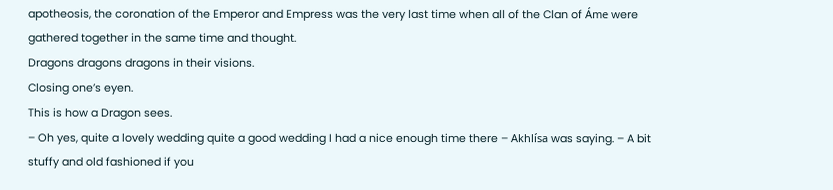apotheosis, the coronation of the Emperor and Empress was the very last time when all of the Clan of Áme were gathered together in the same time and thought.
Dragons dragons dragons in their visions.
Closing one’s eyen.
This is how a Dragon sees.
– Oh yes, quite a lovely wedding quite a good wedding I had a nice enough time there – Akhlísa was saying. – A bit stuffy and old fashioned if you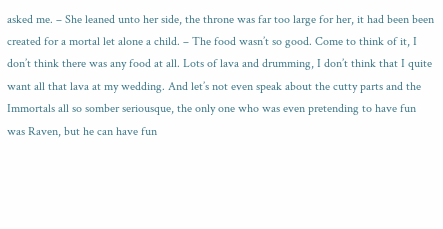asked me. – She leaned unto her side, the throne was far too large for her, it had been been created for a mortal let alone a child. – The food wasn’t so good. Come to think of it, I don’t think there was any food at all. Lots of lava and drumming, I don’t think that I quite want all that lava at my wedding. And let’s not even speak about the cutty parts and the Immortals all so somber seriousque, the only one who was even pretending to have fun was Raven, but he can have fun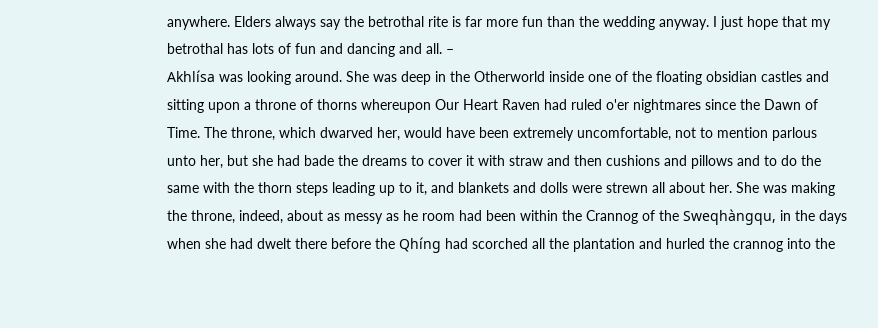anywhere. Elders always say the betrothal rite is far more fun than the wedding anyway. I just hope that my betrothal has lots of fun and dancing and all. –
Akhlísa was looking around. She was deep in the Otherworld inside one of the floating obsidian castles and sitting upon a throne of thorns whereupon Our Heart Raven had ruled o'er nightmares since the Dawn of Time. The throne, which dwarved her, would have been extremely uncomfortable, not to mention parlous unto her, but she had bade the dreams to cover it with straw and then cushions and pillows and to do the same with the thorn steps leading up to it, and blankets and dolls were strewn all about her. She was making the throne, indeed, about as messy as he room had been within the Crannog of the Sweqhàngqu, in the days when she had dwelt there before the Qhíng had scorched all the plantation and hurled the crannog into the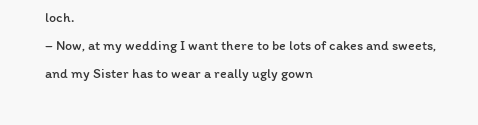loch.
– Now, at my wedding I want there to be lots of cakes and sweets, and my Sister has to wear a really ugly gown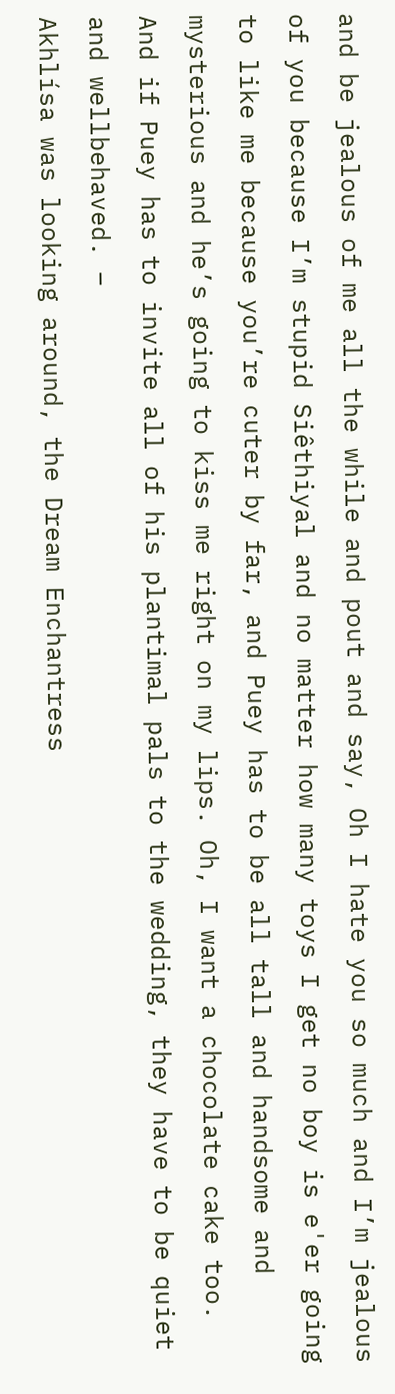and be jealous of me all the while and pout and say, Oh I hate you so much and I’m jealous of you because I’m stupid Siêthiyal and no matter how many toys I get no boy is e'er going to like me because you’re cuter by far, and Puey has to be all tall and handsome and mysterious and he’s going to kiss me right on my lips. Oh, I want a chocolate cake too. And if Puey has to invite all of his plantimal pals to the wedding, they have to be quiet and wellbehaved. –
Akhlísa was looking around, the Dream Enchantress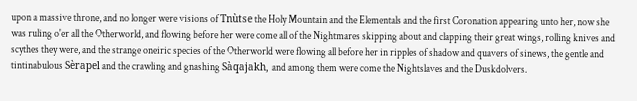upon a massive throne, and no longer were visions of Tnùtse the Holy Mountain and the Elementals and the first Coronation appearing unto her, now she was ruling o'er all the Otherworld, and flowing before her were come all of the Nightmares skipping about and clapping their great wings, rolling knives and scythes they were, and the strange oneiric species of the Otherworld were flowing all before her in ripples of shadow and quavers of sinews, the gentle and tintinabulous Sèrapel and the crawling and gnashing Sàqajakh, and among them were come the Nightslaves and the Duskdolvers.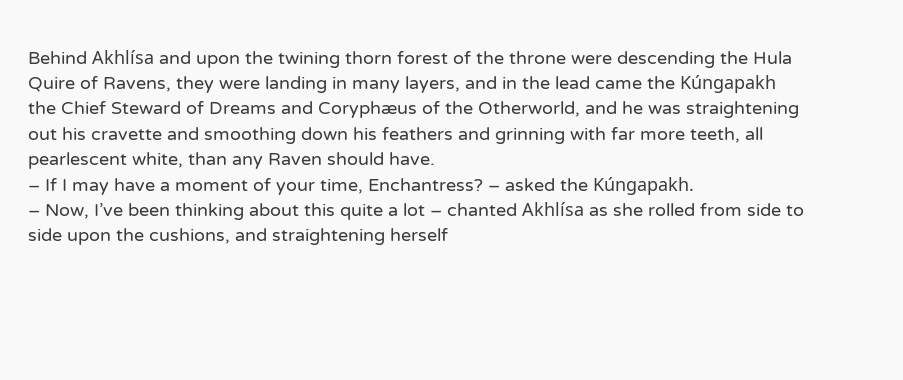Behind Akhlísa and upon the twining thorn forest of the throne were descending the Hula Quire of Ravens, they were landing in many layers, and in the lead came the Kúngapakh the Chief Steward of Dreams and Coryphæus of the Otherworld, and he was straightening out his cravette and smoothing down his feathers and grinning with far more teeth, all pearlescent white, than any Raven should have.
– If I may have a moment of your time, Enchantress? – asked the Kúngapakh.
– Now, I’ve been thinking about this quite a lot – chanted Akhlísa as she rolled from side to side upon the cushions, and straightening herself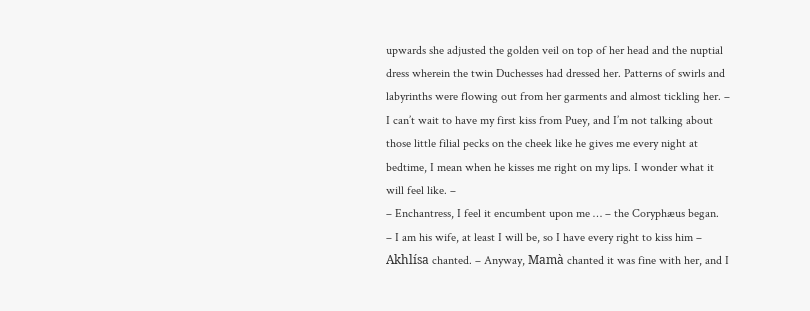upwards she adjusted the golden veil on top of her head and the nuptial dress wherein the twin Duchesses had dressed her. Patterns of swirls and labyrinths were flowing out from her garments and almost tickling her. – I can’t wait to have my first kiss from Puey, and I’m not talking about those little filial pecks on the cheek like he gives me every night at bedtime, I mean when he kisses me right on my lips. I wonder what it will feel like. –
– Enchantress, I feel it encumbent upon me … – the Coryphæus began.
– I am his wife, at least I will be, so I have every right to kiss him – Akhlísa chanted. – Anyway, Mamà chanted it was fine with her, and I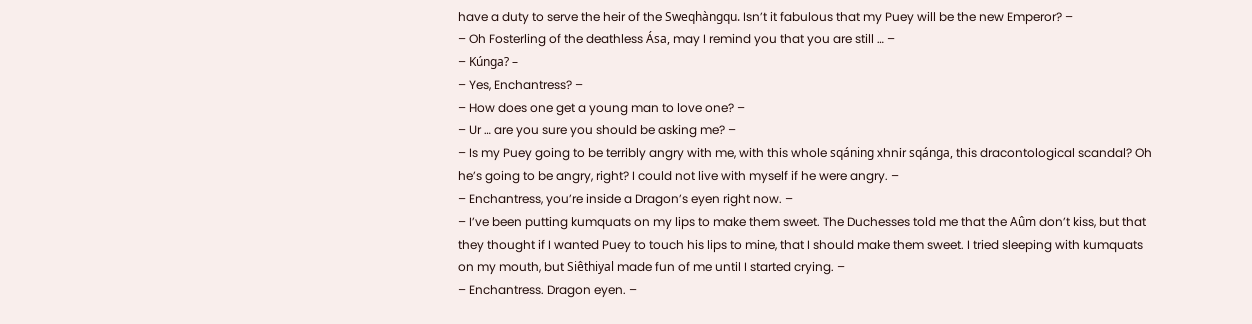have a duty to serve the heir of the Sweqhàngqu. Isn’t it fabulous that my Puey will be the new Emperor? –
– Oh Fosterling of the deathless Ása, may I remind you that you are still … –
– Kúnga? –
– Yes, Enchantress? –
– How does one get a young man to love one? –
– Ur … are you sure you should be asking me? –
– Is my Puey going to be terribly angry with me, with this whole sqáning xhnir sqánga, this dracontological scandal? Oh he’s going to be angry, right? I could not live with myself if he were angry. –
– Enchantress, you’re inside a Dragon’s eyen right now. –
– I’ve been putting kumquats on my lips to make them sweet. The Duchesses told me that the Aûm don’t kiss, but that they thought if I wanted Puey to touch his lips to mine, that I should make them sweet. I tried sleeping with kumquats on my mouth, but Siêthiyal made fun of me until I started crying. –
– Enchantress. Dragon eyen. –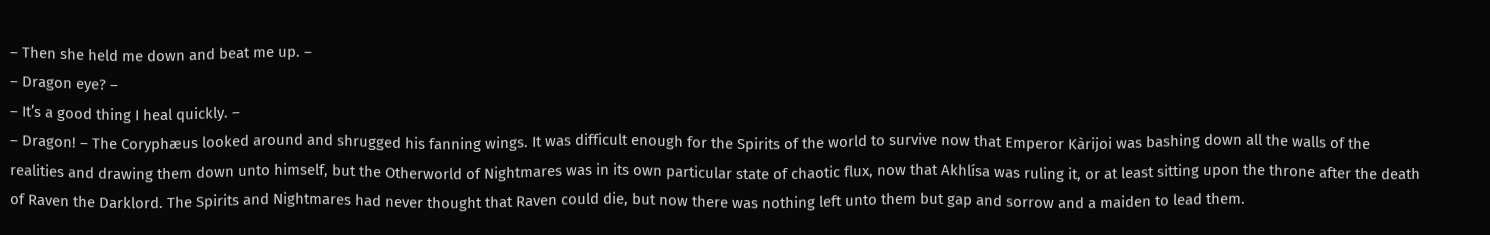– Then she held me down and beat me up. –
– Dragon eye? –
– It’s a good thing I heal quickly. –
– Dragon! – The Coryphæus looked around and shrugged his fanning wings. It was difficult enough for the Spirits of the world to survive now that Emperor Kàrijoi was bashing down all the walls of the realities and drawing them down unto himself, but the Otherworld of Nightmares was in its own particular state of chaotic flux, now that Akhlísa was ruling it, or at least sitting upon the throne after the death of Raven the Darklord. The Spirits and Nightmares had never thought that Raven could die, but now there was nothing left unto them but gap and sorrow and a maiden to lead them.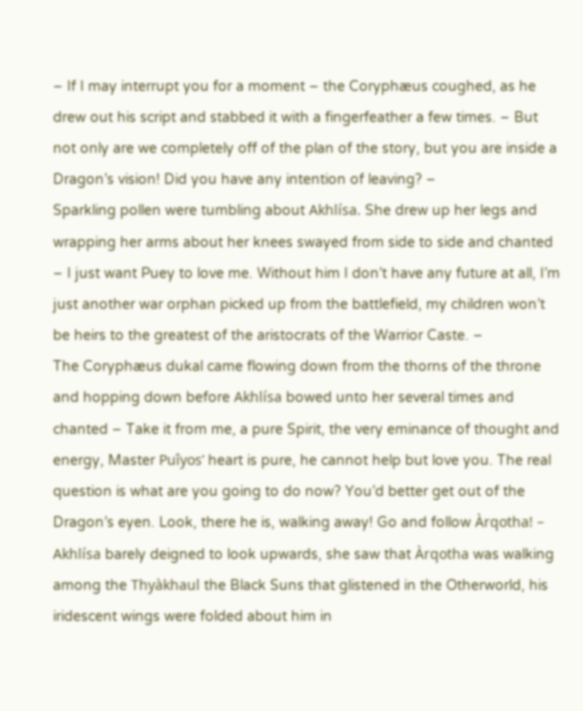– If I may interrupt you for a moment – the Coryphæus coughed, as he drew out his script and stabbed it with a fingerfeather a few times. – But not only are we completely off of the plan of the story, but you are inside a Dragon’s vision! Did you have any intention of leaving? –
Sparkling pollen were tumbling about Akhlísa. She drew up her legs and wrapping her arms about her knees swayed from side to side and chanted – I just want Puey to love me. Without him I don’t have any future at all, I’m just another war orphan picked up from the battlefield, my children won’t be heirs to the greatest of the aristocrats of the Warrior Caste. –
The Coryphæus dukal came flowing down from the thorns of the throne and hopping down before Akhlísa bowed unto her several times and chanted – Take it from me, a pure Spirit, the very eminance of thought and energy, Master Puîyos’ heart is pure, he cannot help but love you. The real question is what are you going to do now? You’d better get out of the Dragon’s eyen. Look, there he is, walking away! Go and follow Àrqotha! –
Akhlísa barely deigned to look upwards, she saw that Àrqotha was walking among the Thyàkhaul the Black Suns that glistened in the Otherworld, his iridescent wings were folded about him in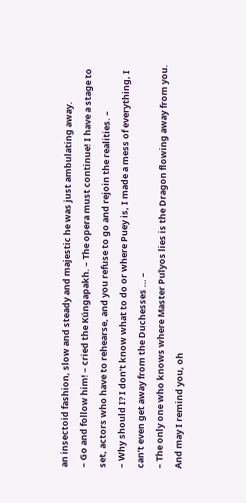an insectoid fashion, slow and steady and majestic he was just ambulating away.
– Go and follow him! – cried the Kúngapakh. – The opera must continue! I have a stage to set, actors who have to rehearse, and you refuse to go and rejoin the realities. –
– Why should I? I don’t know what to do or where Puey is, I made a mess of everything, I can’t even get away from the Duchesses … –
– The only one who knows where Master Puîyos lies is the Dragon flowing away from you. And may I remind you, oh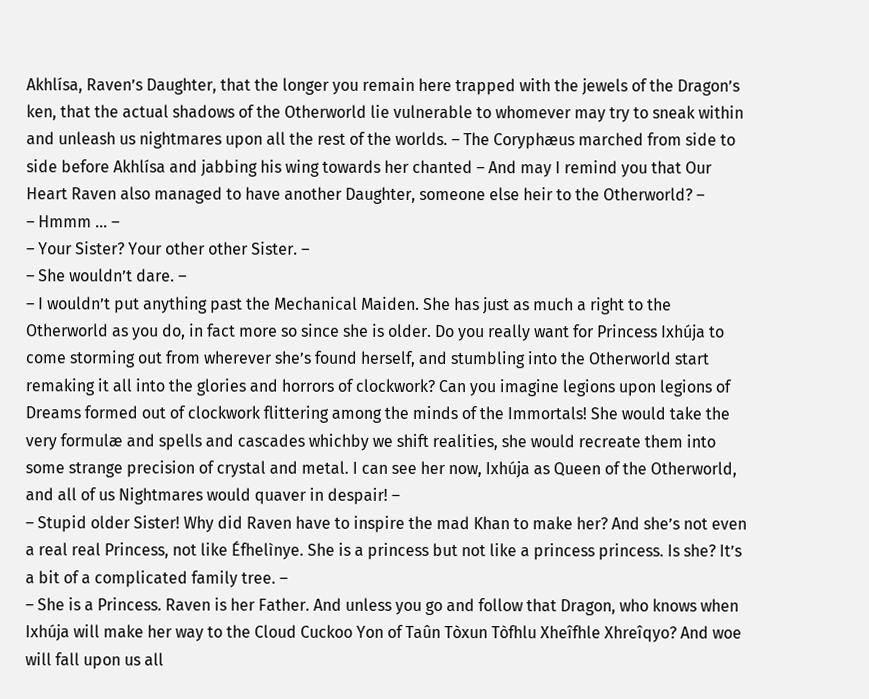Akhlísa, Raven’s Daughter, that the longer you remain here trapped with the jewels of the Dragon’s ken, that the actual shadows of the Otherworld lie vulnerable to whomever may try to sneak within and unleash us nightmares upon all the rest of the worlds. – The Coryphæus marched from side to side before Akhlísa and jabbing his wing towards her chanted – And may I remind you that Our Heart Raven also managed to have another Daughter, someone else heir to the Otherworld? –
– Hmmm … –
– Your Sister? Your other other Sister. –
– She wouldn’t dare. –
– I wouldn’t put anything past the Mechanical Maiden. She has just as much a right to the Otherworld as you do, in fact more so since she is older. Do you really want for Princess Ixhúja to come storming out from wherever she’s found herself, and stumbling into the Otherworld start remaking it all into the glories and horrors of clockwork? Can you imagine legions upon legions of Dreams formed out of clockwork flittering among the minds of the Immortals! She would take the very formulæ and spells and cascades whichby we shift realities, she would recreate them into some strange precision of crystal and metal. I can see her now, Ixhúja as Queen of the Otherworld, and all of us Nightmares would quaver in despair! –
– Stupid older Sister! Why did Raven have to inspire the mad Khan to make her? And she’s not even a real real Princess, not like Éfhelìnye. She is a princess but not like a princess princess. Is she? It’s a bit of a complicated family tree. –
– She is a Princess. Raven is her Father. And unless you go and follow that Dragon, who knows when Ixhúja will make her way to the Cloud Cuckoo Yon of Taûn Tòxun Tòfhlu Xheîfhle Xhreîqyo? And woe will fall upon us all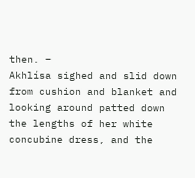then. –
Akhlísa sighed and slid down from cushion and blanket and looking around patted down the lengths of her white concubine dress, and the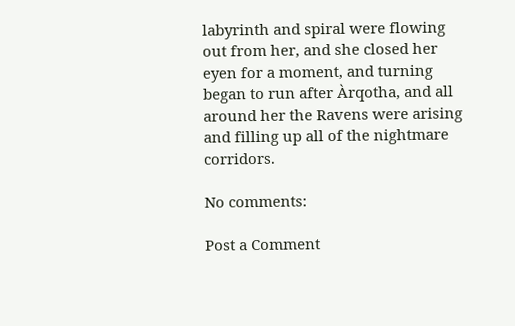labyrinth and spiral were flowing out from her, and she closed her eyen for a moment, and turning began to run after Àrqotha, and all around her the Ravens were arising and filling up all of the nightmare corridors.

No comments:

Post a Comment